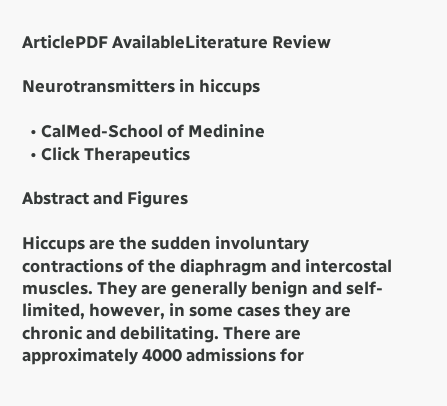ArticlePDF AvailableLiterature Review

Neurotransmitters in hiccups

  • CalMed-School of Medinine
  • Click Therapeutics

Abstract and Figures

Hiccups are the sudden involuntary contractions of the diaphragm and intercostal muscles. They are generally benign and self-limited, however, in some cases they are chronic and debilitating. There are approximately 4000 admissions for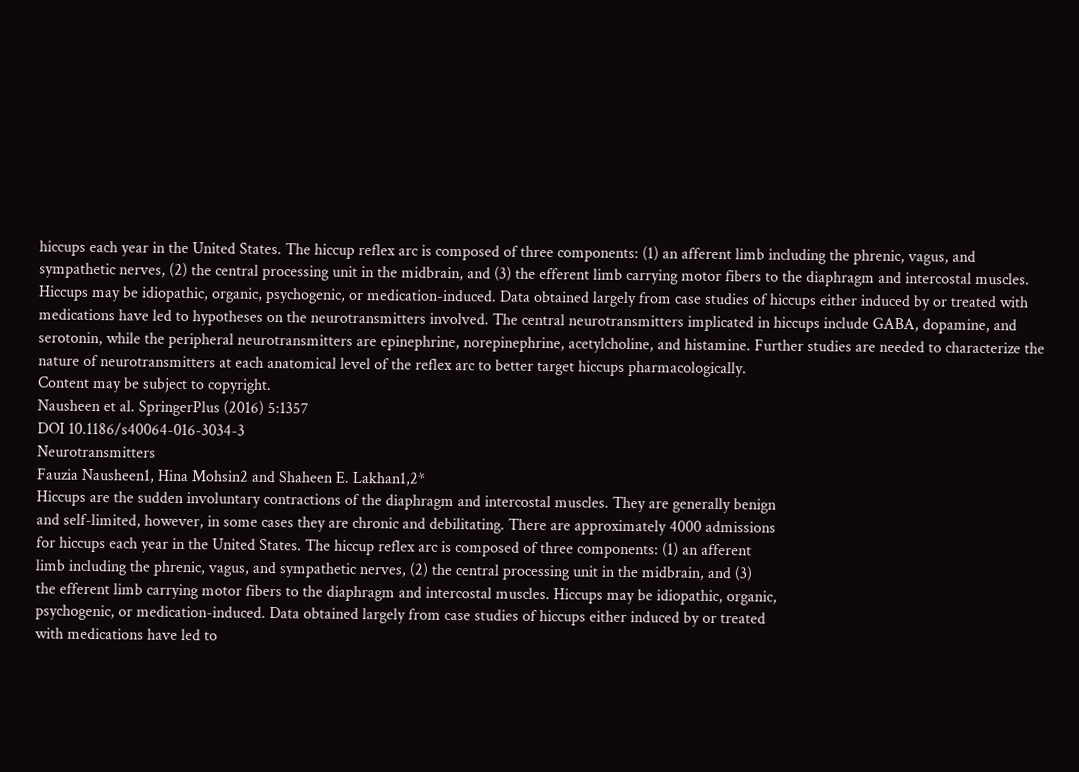hiccups each year in the United States. The hiccup reflex arc is composed of three components: (1) an afferent limb including the phrenic, vagus, and sympathetic nerves, (2) the central processing unit in the midbrain, and (3) the efferent limb carrying motor fibers to the diaphragm and intercostal muscles. Hiccups may be idiopathic, organic, psychogenic, or medication-induced. Data obtained largely from case studies of hiccups either induced by or treated with medications have led to hypotheses on the neurotransmitters involved. The central neurotransmitters implicated in hiccups include GABA, dopamine, and serotonin, while the peripheral neurotransmitters are epinephrine, norepinephrine, acetylcholine, and histamine. Further studies are needed to characterize the nature of neurotransmitters at each anatomical level of the reflex arc to better target hiccups pharmacologically.
Content may be subject to copyright.
Nausheen et al. SpringerPlus (2016) 5:1357
DOI 10.1186/s40064-016-3034-3
Neurotransmitters
Fauzia Nausheen1, Hina Mohsin2 and Shaheen E. Lakhan1,2*
Hiccups are the sudden involuntary contractions of the diaphragm and intercostal muscles. They are generally benign
and self-limited, however, in some cases they are chronic and debilitating. There are approximately 4000 admissions
for hiccups each year in the United States. The hiccup reflex arc is composed of three components: (1) an afferent
limb including the phrenic, vagus, and sympathetic nerves, (2) the central processing unit in the midbrain, and (3)
the efferent limb carrying motor fibers to the diaphragm and intercostal muscles. Hiccups may be idiopathic, organic,
psychogenic, or medication-induced. Data obtained largely from case studies of hiccups either induced by or treated
with medications have led to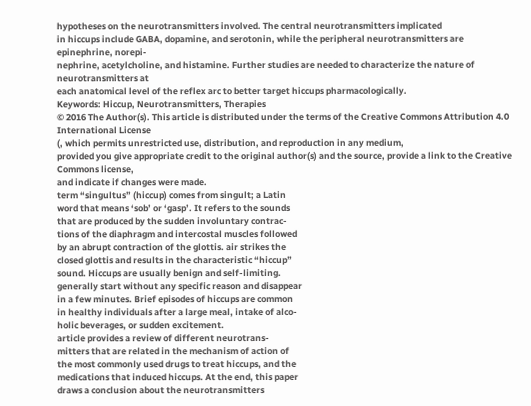hypotheses on the neurotransmitters involved. The central neurotransmitters implicated
in hiccups include GABA, dopamine, and serotonin, while the peripheral neurotransmitters are epinephrine, norepi-
nephrine, acetylcholine, and histamine. Further studies are needed to characterize the nature of neurotransmitters at
each anatomical level of the reflex arc to better target hiccups pharmacologically.
Keywords: Hiccup, Neurotransmitters, Therapies
© 2016 The Author(s). This article is distributed under the terms of the Creative Commons Attribution 4.0 International License
(, which permits unrestricted use, distribution, and reproduction in any medium,
provided you give appropriate credit to the original author(s) and the source, provide a link to the Creative Commons license,
and indicate if changes were made.
term “singultus” (hiccup) comes from singult; a Latin
word that means ‘sob’ or ‘gasp’. It refers to the sounds
that are produced by the sudden involuntary contrac-
tions of the diaphragm and intercostal muscles followed
by an abrupt contraction of the glottis. air strikes the
closed glottis and results in the characteristic “hiccup”
sound. Hiccups are usually benign and self-limiting.
generally start without any specific reason and disappear
in a few minutes. Brief episodes of hiccups are common
in healthy individuals after a large meal, intake of alco-
holic beverages, or sudden excitement.
article provides a review of different neurotrans-
mitters that are related in the mechanism of action of
the most commonly used drugs to treat hiccups, and the
medications that induced hiccups. At the end, this paper
draws a conclusion about the neurotransmitters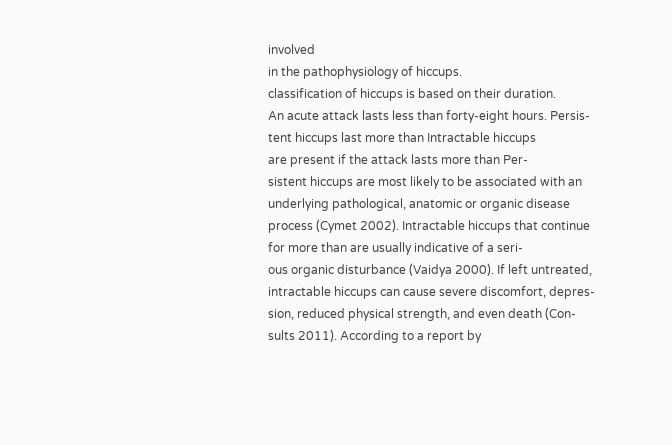involved
in the pathophysiology of hiccups.
classification of hiccups is based on their duration.
An acute attack lasts less than forty-eight hours. Persis-
tent hiccups last more than Intractable hiccups
are present if the attack lasts more than Per-
sistent hiccups are most likely to be associated with an
underlying pathological, anatomic or organic disease
process (Cymet 2002). Intractable hiccups that continue
for more than are usually indicative of a seri-
ous organic disturbance (Vaidya 2000). If left untreated,
intractable hiccups can cause severe discomfort, depres-
sion, reduced physical strength, and even death (Con-
sults 2011). According to a report by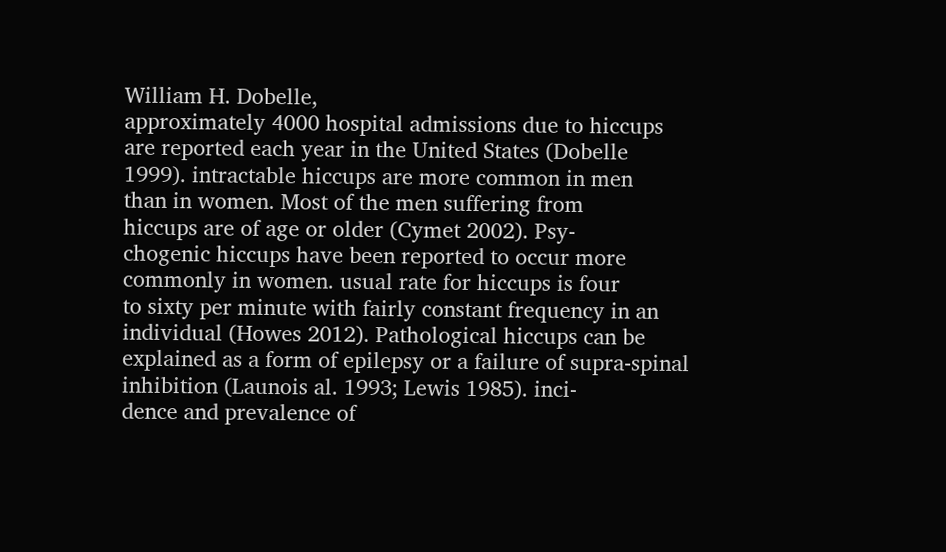William H. Dobelle,
approximately 4000 hospital admissions due to hiccups
are reported each year in the United States (Dobelle
1999). intractable hiccups are more common in men
than in women. Most of the men suffering from
hiccups are of age or older (Cymet 2002). Psy-
chogenic hiccups have been reported to occur more
commonly in women. usual rate for hiccups is four
to sixty per minute with fairly constant frequency in an
individual (Howes 2012). Pathological hiccups can be
explained as a form of epilepsy or a failure of supra-spinal
inhibition (Launois al. 1993; Lewis 1985). inci-
dence and prevalence of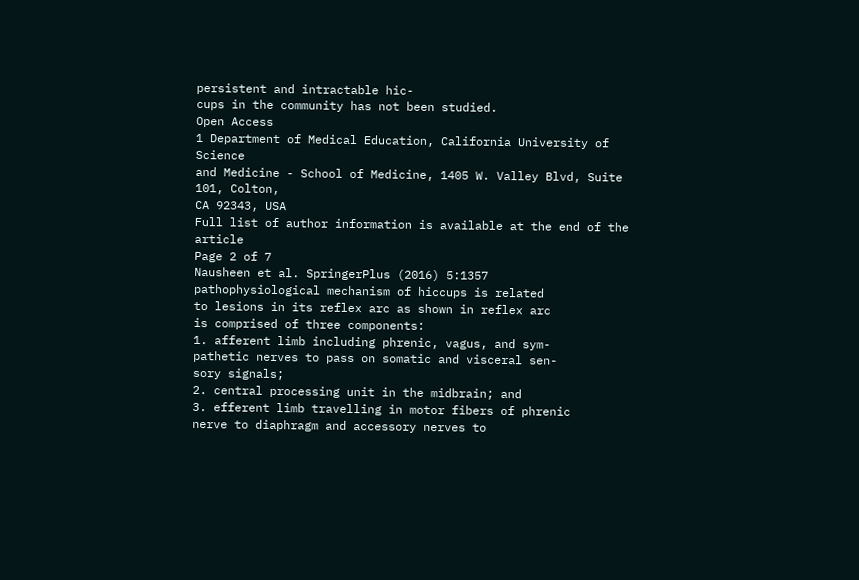persistent and intractable hic-
cups in the community has not been studied.
Open Access
1 Department of Medical Education, California University of Science
and Medicine - School of Medicine, 1405 W. Valley Blvd, Suite 101, Colton,
CA 92343, USA
Full list of author information is available at the end of the article
Page 2 of 7
Nausheen et al. SpringerPlus (2016) 5:1357
pathophysiological mechanism of hiccups is related
to lesions in its reflex arc as shown in reflex arc
is comprised of three components:
1. afferent limb including phrenic, vagus, and sym-
pathetic nerves to pass on somatic and visceral sen-
sory signals;
2. central processing unit in the midbrain; and
3. efferent limb travelling in motor fibers of phrenic
nerve to diaphragm and accessory nerves to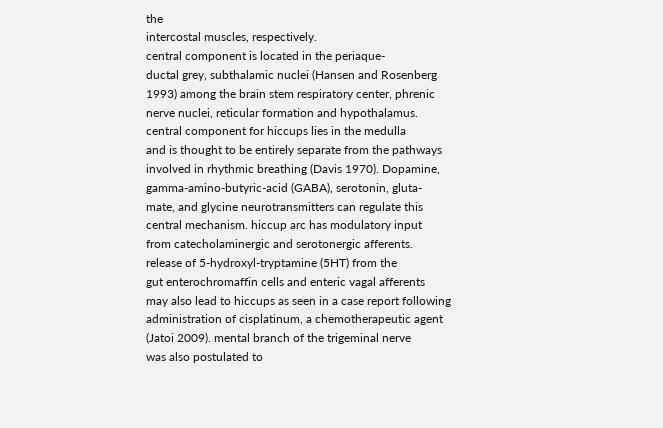the
intercostal muscles, respectively.
central component is located in the periaque-
ductal grey, subthalamic nuclei (Hansen and Rosenberg
1993) among the brain stem respiratory center, phrenic
nerve nuclei, reticular formation and hypothalamus.
central component for hiccups lies in the medulla
and is thought to be entirely separate from the pathways
involved in rhythmic breathing (Davis 1970). Dopamine,
gamma-amino-butyric-acid (GABA), serotonin, gluta-
mate, and glycine neurotransmitters can regulate this
central mechanism. hiccup arc has modulatory input
from catecholaminergic and serotonergic afferents.
release of 5-hydroxyl-tryptamine (5HT) from the
gut enterochromaffin cells and enteric vagal afferents
may also lead to hiccups as seen in a case report following
administration of cisplatinum, a chemotherapeutic agent
(Jatoi 2009). mental branch of the trigeminal nerve
was also postulated to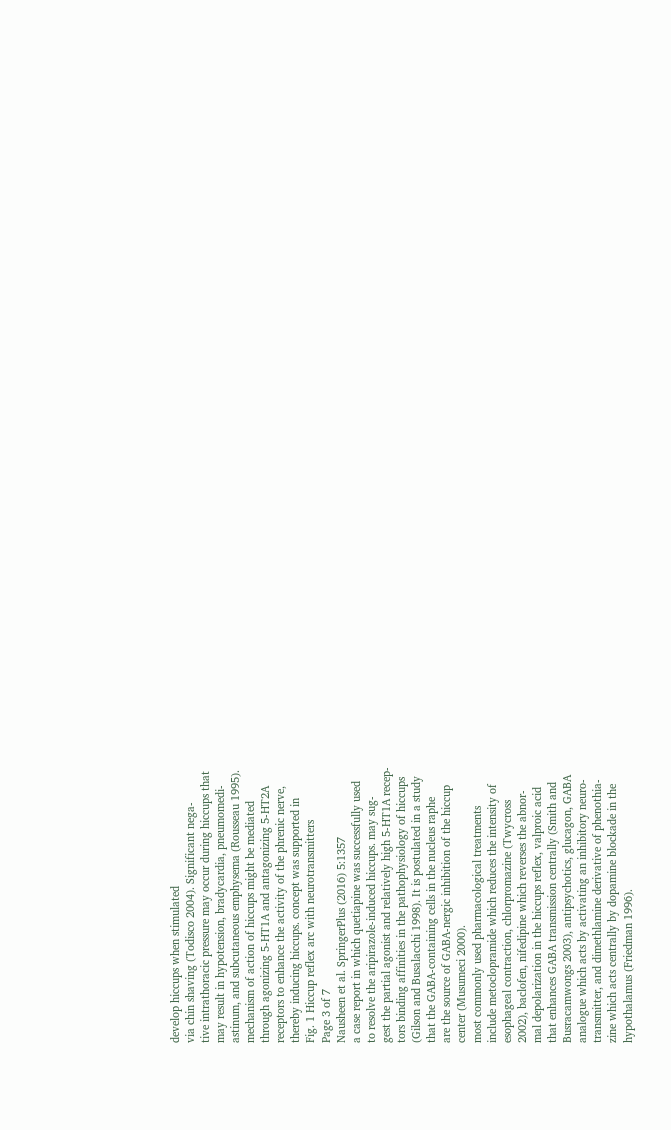develop hiccups when stimulated
via chin shaving (Todisco 2004). Significant nega-
tive intrathoracic pressure may occur during hiccups that
may result in hypotension, bradycardia, pneumomedi-
astinum, and subcutaneous emphysema (Rousseau 1995).
mechanism of action of hiccups might be mediated
through agonizing 5-HT1A and antagonizing 5-HT2A
receptors to enhance the activity of the phrenic nerve,
thereby inducing hiccups. concept was supported in
Fig. 1 Hiccup reflex arc with neurotransmitters
Page 3 of 7
Nausheen et al. SpringerPlus (2016) 5:1357
a case report in which quetiapine was successfully used
to resolve the aripirazole-induced hiccups. may sug-
gest the partial agonist and relatively high 5-HT1A recep-
tors binding affinities in the pathophysiology of hiccups
(Gilson and Busalacchi 1998). It is postulated in a study
that the GABA-containing cells in the nucleus raphe
are the source of GABA-nergic inhibition of the hiccup
center (Musumeci 2000).
most commonly used pharmacological treatments
include metoclopramide which reduces the intensity of
esophageal contraction, chlorpromazine (Twycross
2002), baclofen, nifedipine which reverses the abnor-
mal depolarization in the hiccups reflex, valproic acid
that enhances GABA transmission centrally (Smith and
Busracamwongs 2003), antipsychotics, glucagon, GABA
analogue which acts by activating an inhibitory neuro-
transmitter, and dimethlamine derivative of phenothia-
zine which acts centrally by dopamine blockade in the
hypothalamus (Friedman 1996).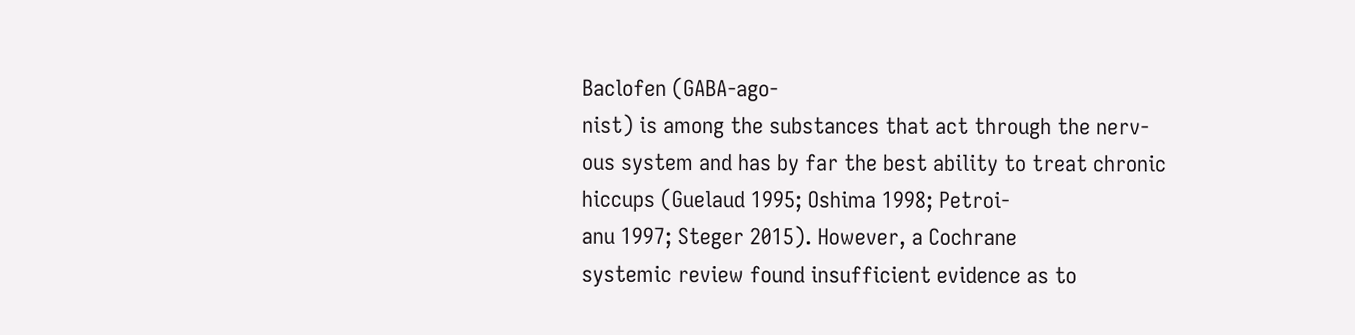Baclofen (GABA-ago-
nist) is among the substances that act through the nerv-
ous system and has by far the best ability to treat chronic
hiccups (Guelaud 1995; Oshima 1998; Petroi-
anu 1997; Steger 2015). However, a Cochrane
systemic review found insufficient evidence as to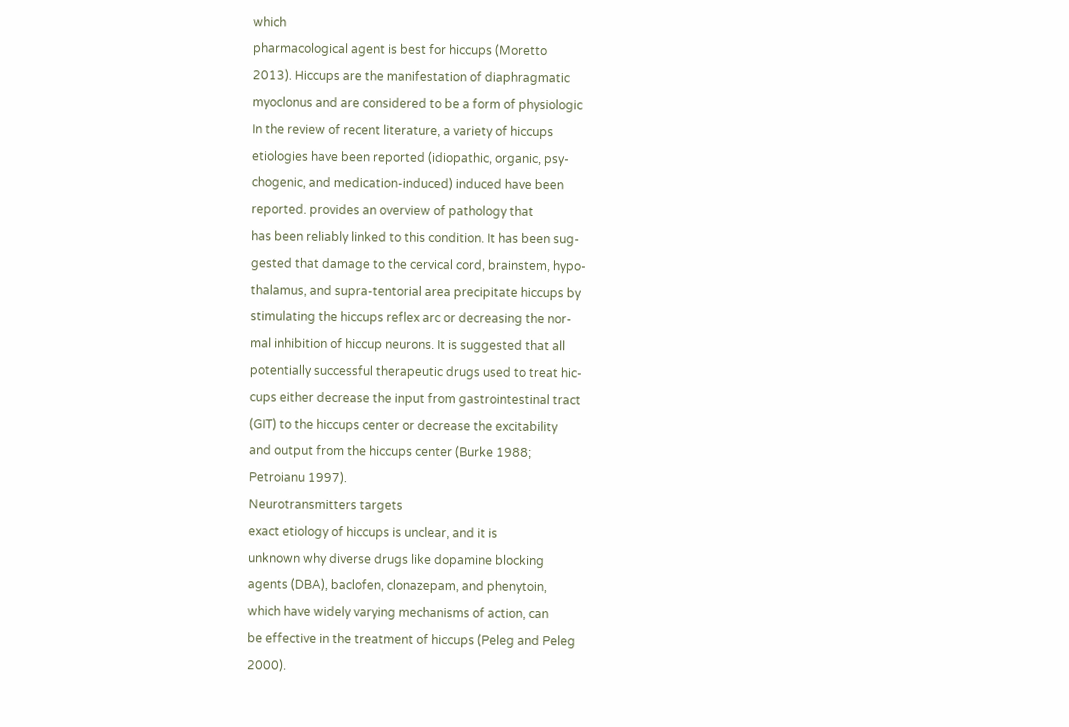which
pharmacological agent is best for hiccups (Moretto
2013). Hiccups are the manifestation of diaphragmatic
myoclonus and are considered to be a form of physiologic
In the review of recent literature, a variety of hiccups
etiologies have been reported (idiopathic, organic, psy-
chogenic, and medication-induced) induced have been
reported. provides an overview of pathology that
has been reliably linked to this condition. It has been sug-
gested that damage to the cervical cord, brainstem, hypo-
thalamus, and supra-tentorial area precipitate hiccups by
stimulating the hiccups reflex arc or decreasing the nor-
mal inhibition of hiccup neurons. It is suggested that all
potentially successful therapeutic drugs used to treat hic-
cups either decrease the input from gastrointestinal tract
(GIT) to the hiccups center or decrease the excitability
and output from the hiccups center (Burke 1988;
Petroianu 1997).
Neurotransmitters targets
exact etiology of hiccups is unclear, and it is
unknown why diverse drugs like dopamine blocking
agents (DBA), baclofen, clonazepam, and phenytoin,
which have widely varying mechanisms of action, can
be effective in the treatment of hiccups (Peleg and Peleg
2000).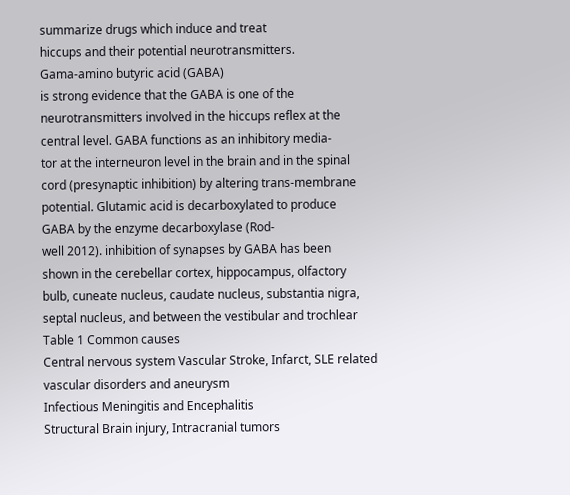summarize drugs which induce and treat
hiccups and their potential neurotransmitters.
Gama‑amino butyric acid (GABA)
is strong evidence that the GABA is one of the
neurotransmitters involved in the hiccups reflex at the
central level. GABA functions as an inhibitory media-
tor at the interneuron level in the brain and in the spinal
cord (presynaptic inhibition) by altering trans-membrane
potential. Glutamic acid is decarboxylated to produce
GABA by the enzyme decarboxylase (Rod-
well 2012). inhibition of synapses by GABA has been
shown in the cerebellar cortex, hippocampus, olfactory
bulb, cuneate nucleus, caudate nucleus, substantia nigra,
septal nucleus, and between the vestibular and trochlear
Table 1 Common causes
Central nervous system Vascular Stroke, Infarct, SLE related vascular disorders and aneurysm
Infectious Meningitis and Encephalitis
Structural Brain injury, Intracranial tumors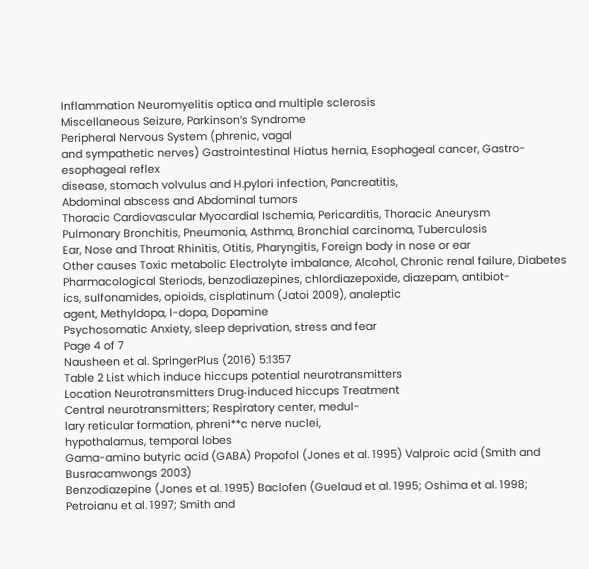Inflammation Neuromyelitis optica and multiple sclerosis
Miscellaneous Seizure, Parkinson’s Syndrome
Peripheral Nervous System (phrenic, vagal
and sympathetic nerves) Gastrointestinal Hiatus hernia, Esophageal cancer, Gastro-esophageal reflex
disease, stomach volvulus and H.pylori infection, Pancreatitis,
Abdominal abscess and Abdominal tumors
Thoracic Cardiovascular Myocardial Ischemia, Pericarditis, Thoracic Aneurysm
Pulmonary Bronchitis, Pneumonia, Asthma, Bronchial carcinoma, Tuberculosis
Ear, Nose and Throat Rhinitis, Otitis, Pharyngitis, Foreign body in nose or ear
Other causes Toxic metabolic Electrolyte imbalance, Alcohol, Chronic renal failure, Diabetes
Pharmacological Steriods, benzodiazepines, chlordiazepoxide, diazepam, antibiot-
ics, sulfonamides, opioids, cisplatinum (Jatoi 2009), analeptic
agent, Methyldopa, l-dopa, Dopamine
Psychosomatic Anxiety, sleep deprivation, stress and fear
Page 4 of 7
Nausheen et al. SpringerPlus (2016) 5:1357
Table 2 List which induce hiccups potential neurotransmitters
Location Neurotransmitters Drug‑induced hiccups Treatment
Central neurotransmitters; Respiratory center, medul-
lary reticular formation, phreni**c nerve nuclei,
hypothalamus, temporal lobes
Gama-amino butyric acid (GABA) Propofol (Jones et al. 1995) Valproic acid (Smith and Busracamwongs 2003)
Benzodiazepine (Jones et al. 1995) Baclofen (Guelaud et al. 1995; Oshima et al. 1998;
Petroianu et al. 1997; Smith and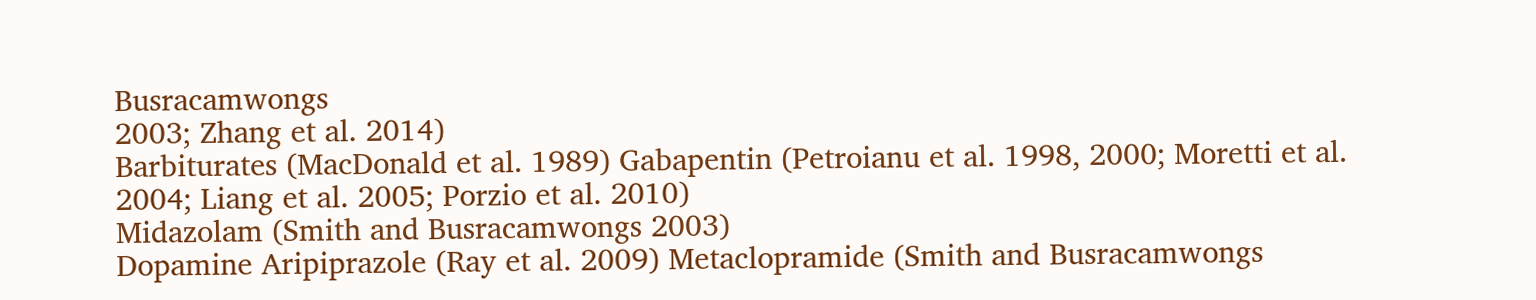Busracamwongs
2003; Zhang et al. 2014)
Barbiturates (MacDonald et al. 1989) Gabapentin (Petroianu et al. 1998, 2000; Moretti et al.
2004; Liang et al. 2005; Porzio et al. 2010)
Midazolam (Smith and Busracamwongs 2003)
Dopamine Aripiprazole (Ray et al. 2009) Metaclopramide (Smith and Busracamwongs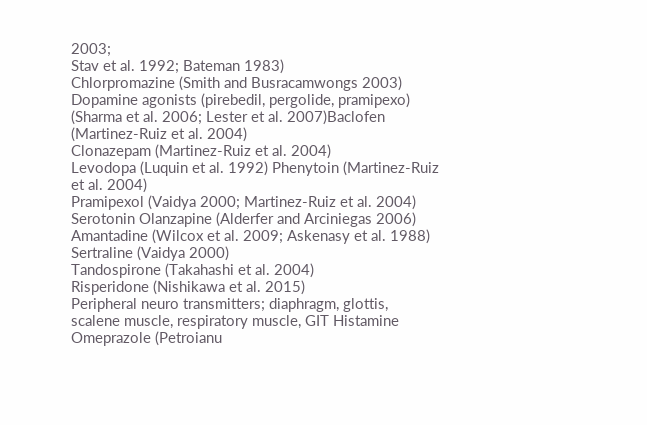2003;
Stav et al. 1992; Bateman 1983)
Chlorpromazine (Smith and Busracamwongs 2003)
Dopamine agonists (pirebedil, pergolide, pramipexo)
(Sharma et al. 2006; Lester et al. 2007)Baclofen (Martinez-Ruiz et al. 2004)
Clonazepam (Martinez-Ruiz et al. 2004)
Levodopa (Luquin et al. 1992) Phenytoin (Martinez-Ruiz et al. 2004)
Pramipexol (Vaidya 2000; Martinez-Ruiz et al. 2004)
Serotonin Olanzapine (Alderfer and Arciniegas 2006)
Amantadine (Wilcox et al. 2009; Askenasy et al. 1988)
Sertraline (Vaidya 2000)
Tandospirone (Takahashi et al. 2004)
Risperidone (Nishikawa et al. 2015)
Peripheral neuro transmitters; diaphragm, glottis,
scalene muscle, respiratory muscle, GIT Histamine Omeprazole (Petroianu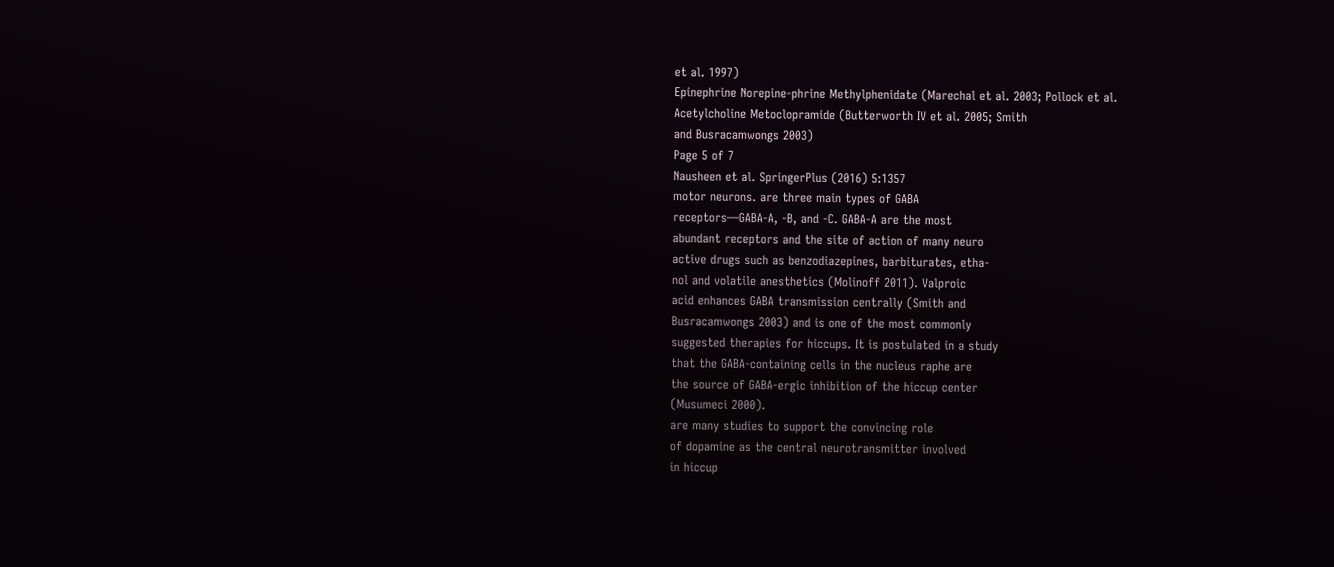et al. 1997)
Epinephrine Norepine-phrine Methylphenidate (Marechal et al. 2003; Pollock et al.
Acetylcholine Metoclopramide (Butterworth IV et al. 2005; Smith
and Busracamwongs 2003)
Page 5 of 7
Nausheen et al. SpringerPlus (2016) 5:1357
motor neurons. are three main types of GABA
receptors—GABA-A, -B, and -C. GABA-A are the most
abundant receptors and the site of action of many neuro
active drugs such as benzodiazepines, barbiturates, etha-
nol and volatile anesthetics (Molinoff 2011). Valproic
acid enhances GABA transmission centrally (Smith and
Busracamwongs 2003) and is one of the most commonly
suggested therapies for hiccups. It is postulated in a study
that the GABA-containing cells in the nucleus raphe are
the source of GABA-ergic inhibition of the hiccup center
(Musumeci 2000).
are many studies to support the convincing role
of dopamine as the central neurotransmitter involved
in hiccup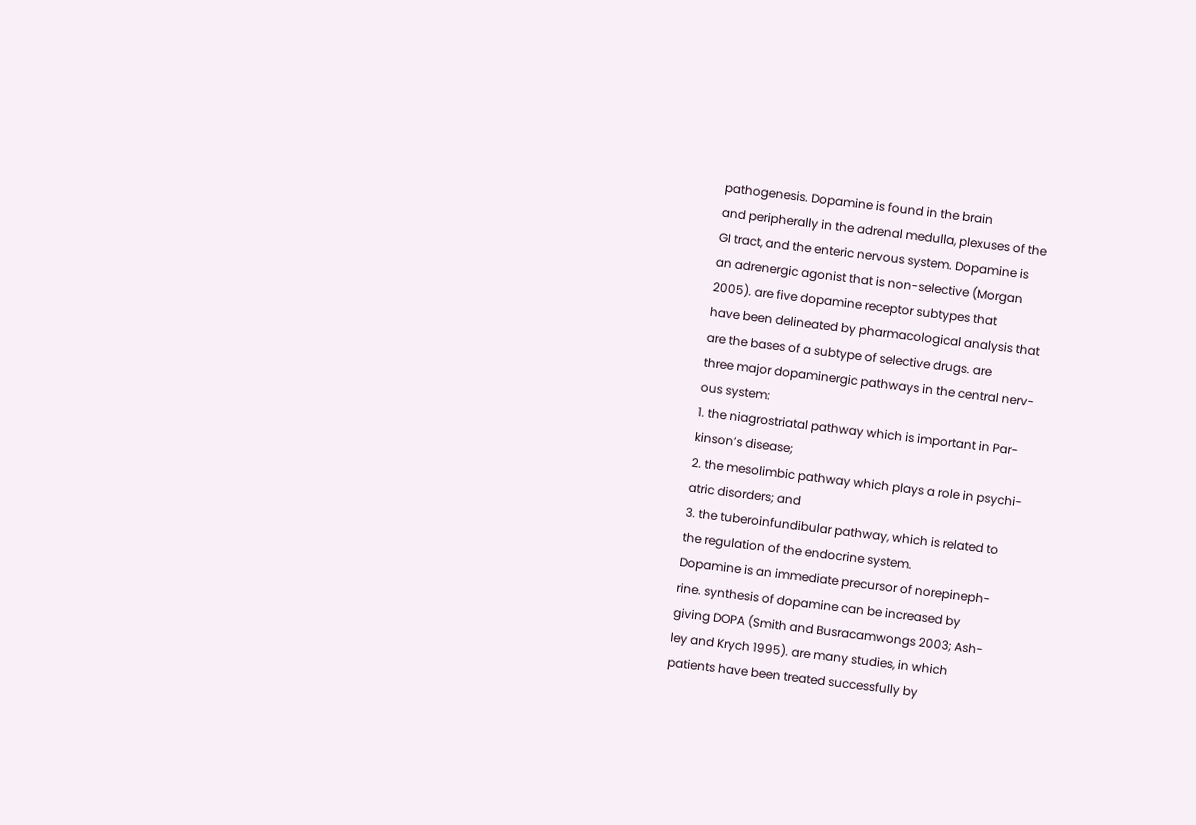pathogenesis. Dopamine is found in the brain
and peripherally in the adrenal medulla, plexuses of the
GI tract, and the enteric nervous system. Dopamine is
an adrenergic agonist that is non-selective (Morgan
2005). are five dopamine receptor subtypes that
have been delineated by pharmacological analysis that
are the bases of a subtype of selective drugs. are
three major dopaminergic pathways in the central nerv-
ous system:
1. the niagrostriatal pathway which is important in Par-
kinson’s disease;
2. the mesolimbic pathway which plays a role in psychi-
atric disorders; and
3. the tuberoinfundibular pathway, which is related to
the regulation of the endocrine system.
Dopamine is an immediate precursor of norepineph-
rine. synthesis of dopamine can be increased by
giving DOPA (Smith and Busracamwongs 2003; Ash-
ley and Krych 1995). are many studies, in which
patients have been treated successfully by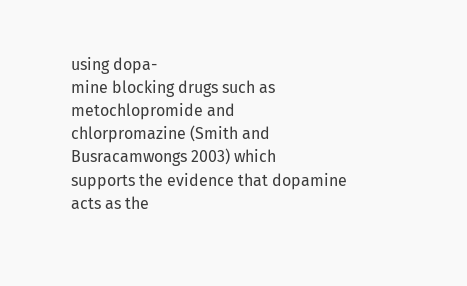using dopa-
mine blocking drugs such as metochlopromide and
chlorpromazine (Smith and Busracamwongs 2003) which
supports the evidence that dopamine acts as the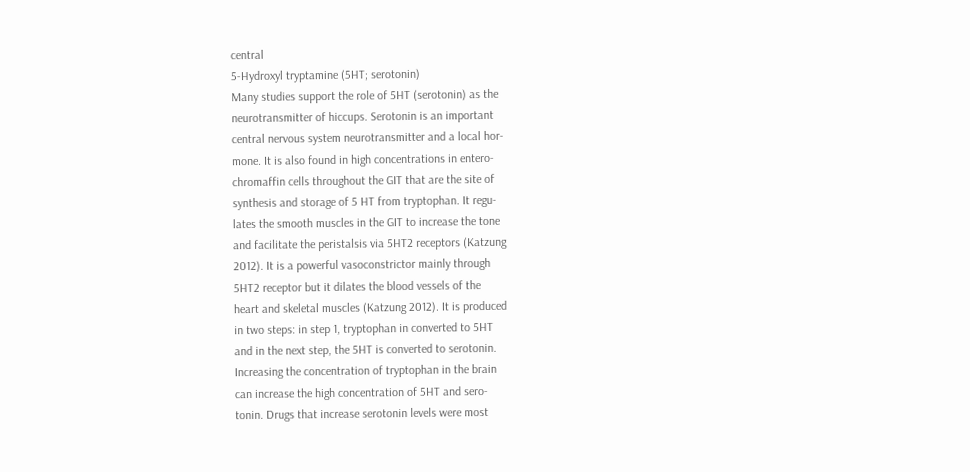central
5‑Hydroxyl tryptamine (5HT; serotonin)
Many studies support the role of 5HT (serotonin) as the
neurotransmitter of hiccups. Serotonin is an important
central nervous system neurotransmitter and a local hor-
mone. It is also found in high concentrations in entero-
chromaffin cells throughout the GIT that are the site of
synthesis and storage of 5 HT from tryptophan. It regu-
lates the smooth muscles in the GIT to increase the tone
and facilitate the peristalsis via 5HT2 receptors (Katzung
2012). It is a powerful vasoconstrictor mainly through
5HT2 receptor but it dilates the blood vessels of the
heart and skeletal muscles (Katzung 2012). It is produced
in two steps: in step 1, tryptophan in converted to 5HT
and in the next step, the 5HT is converted to serotonin.
Increasing the concentration of tryptophan in the brain
can increase the high concentration of 5HT and sero-
tonin. Drugs that increase serotonin levels were most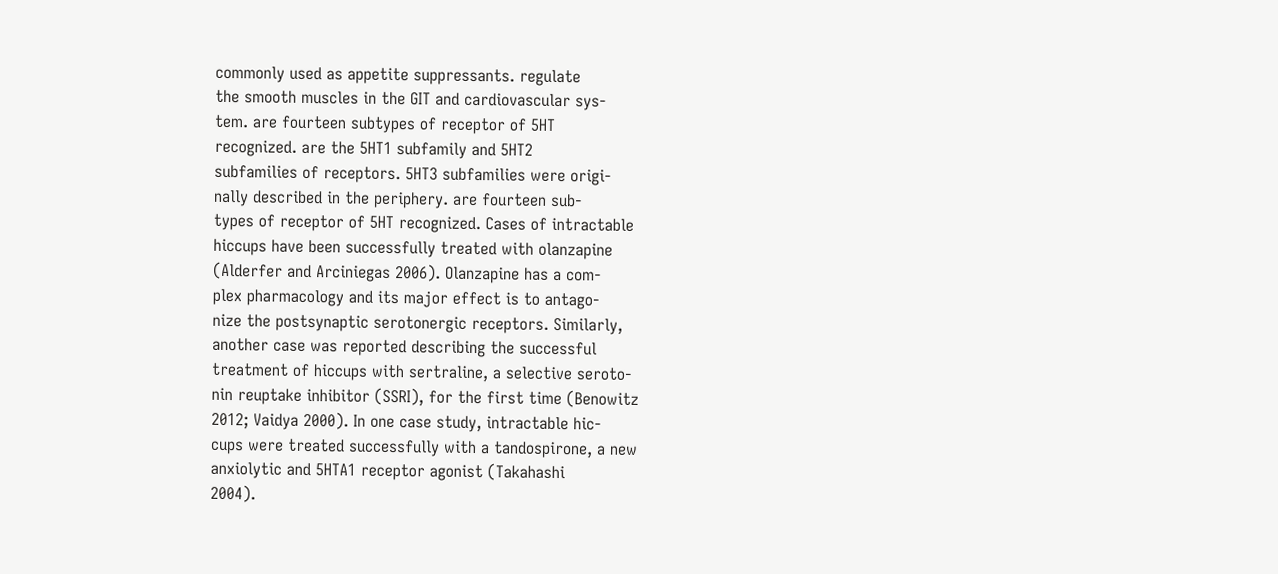commonly used as appetite suppressants. regulate
the smooth muscles in the GIT and cardiovascular sys-
tem. are fourteen subtypes of receptor of 5HT
recognized. are the 5HT1 subfamily and 5HT2
subfamilies of receptors. 5HT3 subfamilies were origi-
nally described in the periphery. are fourteen sub-
types of receptor of 5HT recognized. Cases of intractable
hiccups have been successfully treated with olanzapine
(Alderfer and Arciniegas 2006). Olanzapine has a com-
plex pharmacology and its major effect is to antago-
nize the postsynaptic serotonergic receptors. Similarly,
another case was reported describing the successful
treatment of hiccups with sertraline, a selective seroto-
nin reuptake inhibitor (SSRI), for the first time (Benowitz
2012; Vaidya 2000). In one case study, intractable hic-
cups were treated successfully with a tandospirone, a new
anxiolytic and 5HTA1 receptor agonist (Takahashi
2004).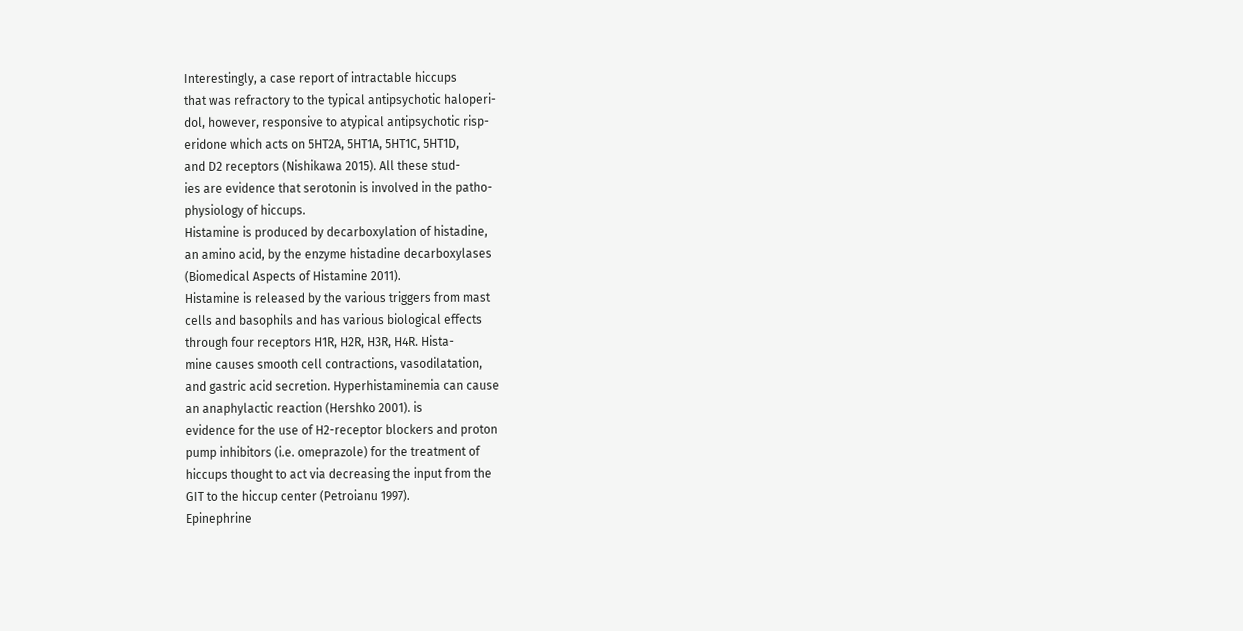Interestingly, a case report of intractable hiccups
that was refractory to the typical antipsychotic haloperi-
dol, however, responsive to atypical antipsychotic risp-
eridone which acts on 5HT2A, 5HT1A, 5HT1C, 5HT1D,
and D2 receptors (Nishikawa 2015). All these stud-
ies are evidence that serotonin is involved in the patho-
physiology of hiccups.
Histamine is produced by decarboxylation of histadine,
an amino acid, by the enzyme histadine decarboxylases
(Biomedical Aspects of Histamine 2011).
Histamine is released by the various triggers from mast
cells and basophils and has various biological effects
through four receptors H1R, H2R, H3R, H4R. Hista-
mine causes smooth cell contractions, vasodilatation,
and gastric acid secretion. Hyperhistaminemia can cause
an anaphylactic reaction (Hershko 2001). is
evidence for the use of H2-receptor blockers and proton
pump inhibitors (i.e. omeprazole) for the treatment of
hiccups thought to act via decreasing the input from the
GIT to the hiccup center (Petroianu 1997).
Epinephrine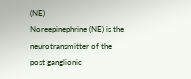(NE)
Noreepinephrine (NE) is the neurotransmitter of the
post ganglionic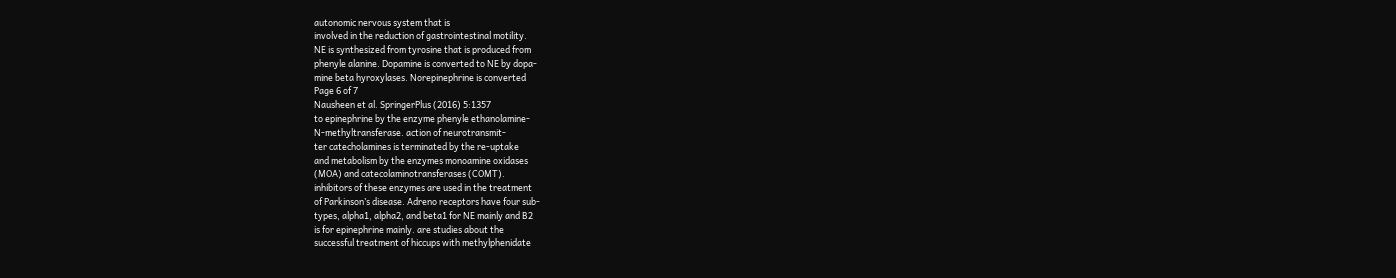autonomic nervous system that is
involved in the reduction of gastrointestinal motility.
NE is synthesized from tyrosine that is produced from
phenyle alanine. Dopamine is converted to NE by dopa-
mine beta hyroxylases. Norepinephrine is converted
Page 6 of 7
Nausheen et al. SpringerPlus (2016) 5:1357
to epinephrine by the enzyme phenyle ethanolamine-
N-methyltransferase. action of neurotransmit-
ter catecholamines is terminated by the re-uptake
and metabolism by the enzymes monoamine oxidases
(MOA) and catecolaminotransferases (COMT).
inhibitors of these enzymes are used in the treatment
of Parkinson’s disease. Adreno receptors have four sub-
types, alpha1, alpha2, and beta1 for NE mainly and B2
is for epinephrine mainly. are studies about the
successful treatment of hiccups with methylphenidate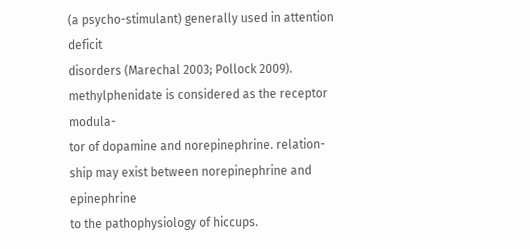(a psycho-stimulant) generally used in attention deficit
disorders (Marechal 2003; Pollock 2009).
methylphenidate is considered as the receptor modula-
tor of dopamine and norepinephrine. relation-
ship may exist between norepinephrine and epinephrine
to the pathophysiology of hiccups.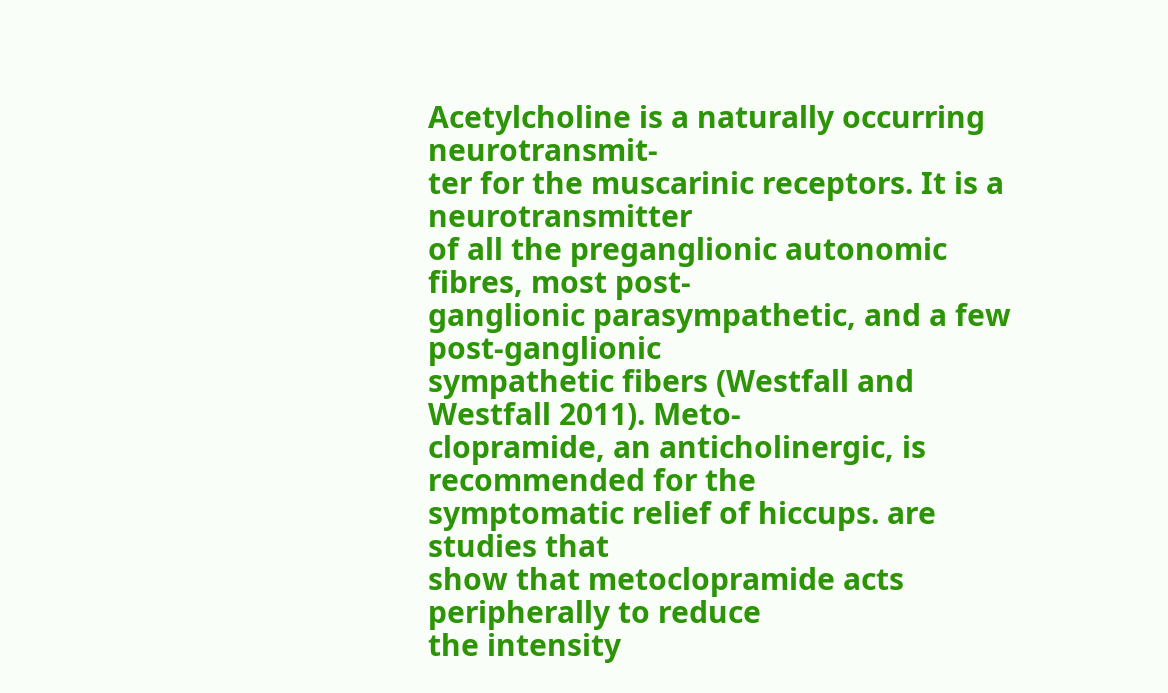Acetylcholine is a naturally occurring neurotransmit-
ter for the muscarinic receptors. It is a neurotransmitter
of all the preganglionic autonomic fibres, most post-
ganglionic parasympathetic, and a few post-ganglionic
sympathetic fibers (Westfall and Westfall 2011). Meto-
clopramide, an anticholinergic, is recommended for the
symptomatic relief of hiccups. are studies that
show that metoclopramide acts peripherally to reduce
the intensity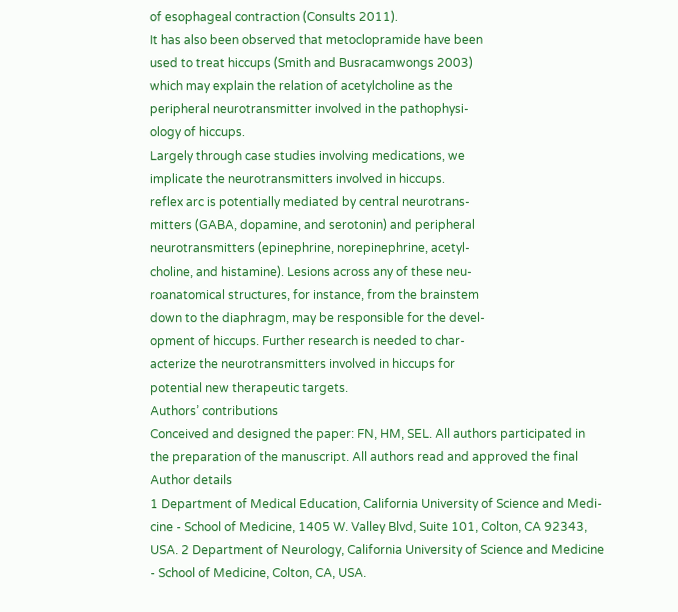of esophageal contraction (Consults 2011).
It has also been observed that metoclopramide have been
used to treat hiccups (Smith and Busracamwongs 2003)
which may explain the relation of acetylcholine as the
peripheral neurotransmitter involved in the pathophysi-
ology of hiccups.
Largely through case studies involving medications, we
implicate the neurotransmitters involved in hiccups.
reflex arc is potentially mediated by central neurotrans-
mitters (GABA, dopamine, and serotonin) and peripheral
neurotransmitters (epinephrine, norepinephrine, acetyl-
choline, and histamine). Lesions across any of these neu-
roanatomical structures, for instance, from the brainstem
down to the diaphragm, may be responsible for the devel-
opment of hiccups. Further research is needed to char-
acterize the neurotransmitters involved in hiccups for
potential new therapeutic targets.
Authors’ contributions
Conceived and designed the paper: FN, HM, SEL. All authors participated in
the preparation of the manuscript. All authors read and approved the final
Author details
1 Department of Medical Education, California University of Science and Medi-
cine - School of Medicine, 1405 W. Valley Blvd, Suite 101, Colton, CA 92343,
USA. 2 Department of Neurology, California University of Science and Medicine
- School of Medicine, Colton, CA, USA.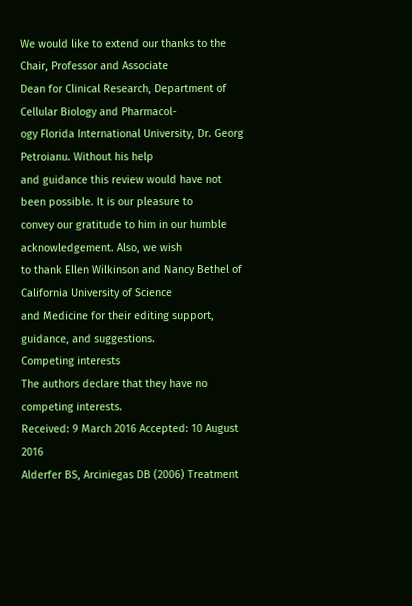We would like to extend our thanks to the Chair, Professor and Associate
Dean for Clinical Research, Department of Cellular Biology and Pharmacol-
ogy Florida International University, Dr. Georg Petroianu. Without his help
and guidance this review would have not been possible. It is our pleasure to
convey our gratitude to him in our humble acknowledgement. Also, we wish
to thank Ellen Wilkinson and Nancy Bethel of California University of Science
and Medicine for their editing support, guidance, and suggestions.
Competing interests
The authors declare that they have no competing interests.
Received: 9 March 2016 Accepted: 10 August 2016
Alderfer BS, Arciniegas DB (2006) Treatment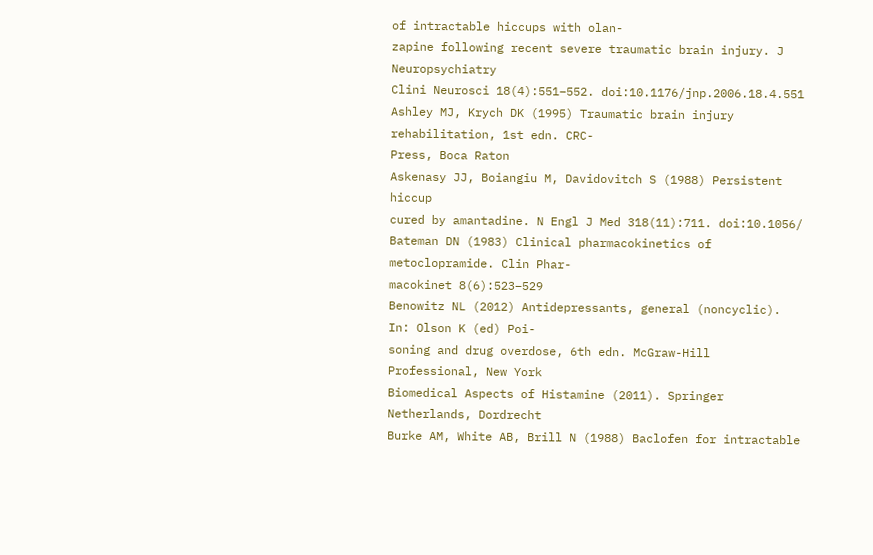of intractable hiccups with olan-
zapine following recent severe traumatic brain injury. J Neuropsychiatry
Clini Neurosci 18(4):551–552. doi:10.1176/jnp.2006.18.4.551
Ashley MJ, Krych DK (1995) Traumatic brain injury rehabilitation, 1st edn. CRC-
Press, Boca Raton
Askenasy JJ, Boiangiu M, Davidovitch S (1988) Persistent hiccup
cured by amantadine. N Engl J Med 318(11):711. doi:10.1056/
Bateman DN (1983) Clinical pharmacokinetics of metoclopramide. Clin Phar-
macokinet 8(6):523–529
Benowitz NL (2012) Antidepressants, general (noncyclic). In: Olson K (ed) Poi-
soning and drug overdose, 6th edn. McGraw-Hill Professional, New York
Biomedical Aspects of Histamine (2011). Springer Netherlands, Dordrecht
Burke AM, White AB, Brill N (1988) Baclofen for intractable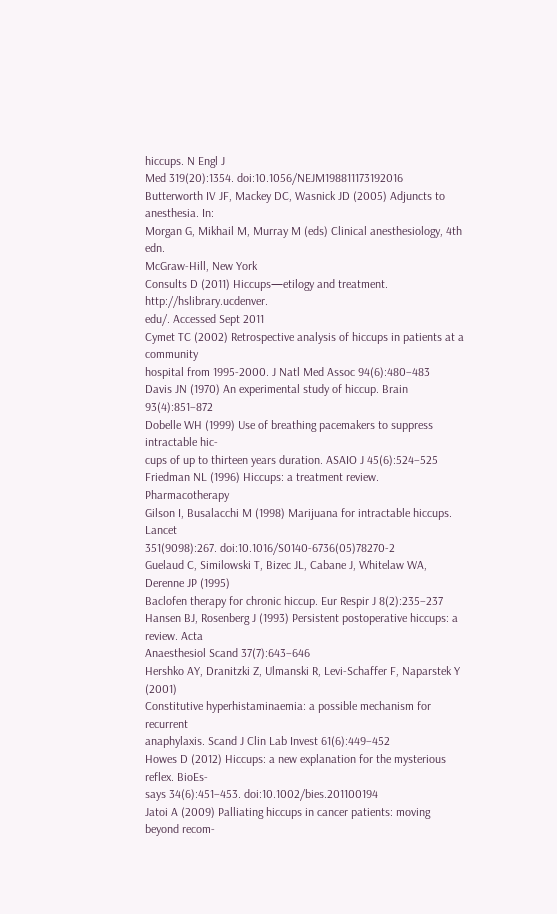hiccups. N Engl J
Med 319(20):1354. doi:10.1056/NEJM198811173192016
Butterworth IV JF, Mackey DC, Wasnick JD (2005) Adjuncts to anesthesia. In:
Morgan G, Mikhail M, Murray M (eds) Clinical anesthesiology, 4th edn.
McGraw-Hill, New York
Consults D (2011) Hiccups—etilogy and treatment. http://hslibrary.ucdenver.
edu/. Accessed Sept 2011
Cymet TC (2002) Retrospective analysis of hiccups in patients at a community
hospital from 1995-2000. J Natl Med Assoc 94(6):480–483
Davis JN (1970) An experimental study of hiccup. Brain 93(4):851–872
Dobelle WH (1999) Use of breathing pacemakers to suppress intractable hic-
cups of up to thirteen years duration. ASAIO J 45(6):524–525
Friedman NL (1996) Hiccups: a treatment review. Pharmacotherapy
Gilson I, Busalacchi M (1998) Marijuana for intractable hiccups. Lancet
351(9098):267. doi:10.1016/S0140-6736(05)78270-2
Guelaud C, Similowski T, Bizec JL, Cabane J, Whitelaw WA, Derenne JP (1995)
Baclofen therapy for chronic hiccup. Eur Respir J 8(2):235–237
Hansen BJ, Rosenberg J (1993) Persistent postoperative hiccups: a review. Acta
Anaesthesiol Scand 37(7):643–646
Hershko AY, Dranitzki Z, Ulmanski R, Levi-Schaffer F, Naparstek Y (2001)
Constitutive hyperhistaminaemia: a possible mechanism for recurrent
anaphylaxis. Scand J Clin Lab Invest 61(6):449–452
Howes D (2012) Hiccups: a new explanation for the mysterious reflex. BioEs-
says 34(6):451–453. doi:10.1002/bies.201100194
Jatoi A (2009) Palliating hiccups in cancer patients: moving beyond recom-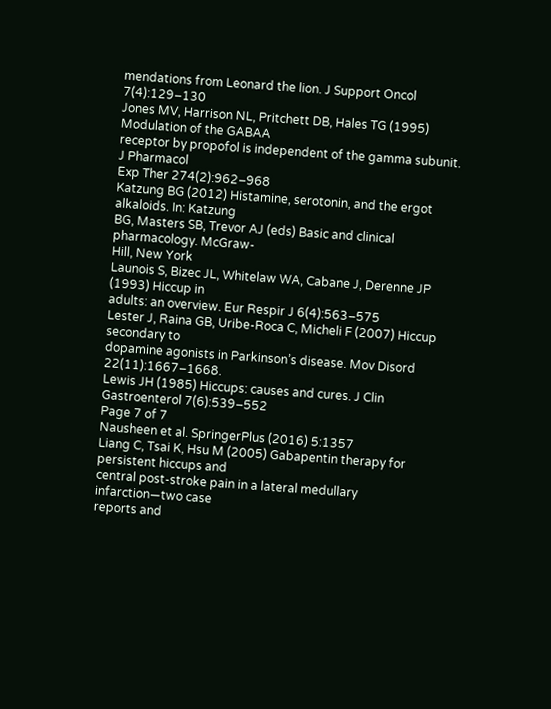mendations from Leonard the lion. J Support Oncol 7(4):129–130
Jones MV, Harrison NL, Pritchett DB, Hales TG (1995) Modulation of the GABAA
receptor by propofol is independent of the gamma subunit. J Pharmacol
Exp Ther 274(2):962–968
Katzung BG (2012) Histamine, serotonin, and the ergot alkaloids. In: Katzung
BG, Masters SB, Trevor AJ (eds) Basic and clinical pharmacology. McGraw-
Hill, New York
Launois S, Bizec JL, Whitelaw WA, Cabane J, Derenne JP (1993) Hiccup in
adults: an overview. Eur Respir J 6(4):563–575
Lester J, Raina GB, Uribe-Roca C, Micheli F (2007) Hiccup secondary to
dopamine agonists in Parkinson’s disease. Mov Disord 22(11):1667–1668.
Lewis JH (1985) Hiccups: causes and cures. J Clin Gastroenterol 7(6):539–552
Page 7 of 7
Nausheen et al. SpringerPlus (2016) 5:1357
Liang C, Tsai K, Hsu M (2005) Gabapentin therapy for persistent hiccups and
central post-stroke pain in a lateral medullary infarction—two case
reports and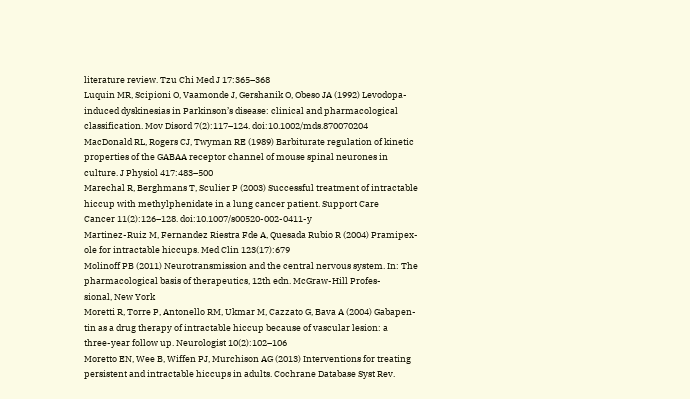literature review. Tzu Chi Med J 17:365–368
Luquin MR, Scipioni O, Vaamonde J, Gershanik O, Obeso JA (1992) Levodopa-
induced dyskinesias in Parkinson’s disease: clinical and pharmacological
classification. Mov Disord 7(2):117–124. doi:10.1002/mds.870070204
MacDonald RL, Rogers CJ, Twyman RE (1989) Barbiturate regulation of kinetic
properties of the GABAA receptor channel of mouse spinal neurones in
culture. J Physiol 417:483–500
Marechal R, Berghmans T, Sculier P (2003) Successful treatment of intractable
hiccup with methylphenidate in a lung cancer patient. Support Care
Cancer 11(2):126–128. doi:10.1007/s00520-002-0411-y
Martinez-Ruiz M, Fernandez Riestra Fde A, Quesada Rubio R (2004) Pramipex-
ole for intractable hiccups. Med Clin 123(17):679
Molinoff PB (2011) Neurotransmission and the central nervous system. In: The
pharmacological basis of therapeutics, 12th edn. McGraw-Hill Profes-
sional, New York
Moretti R, Torre P, Antonello RM, Ukmar M, Cazzato G, Bava A (2004) Gabapen-
tin as a drug therapy of intractable hiccup because of vascular lesion: a
three-year follow up. Neurologist 10(2):102–106
Moretto EN, Wee B, Wiffen PJ, Murchison AG (2013) Interventions for treating
persistent and intractable hiccups in adults. Cochrane Database Syst Rev.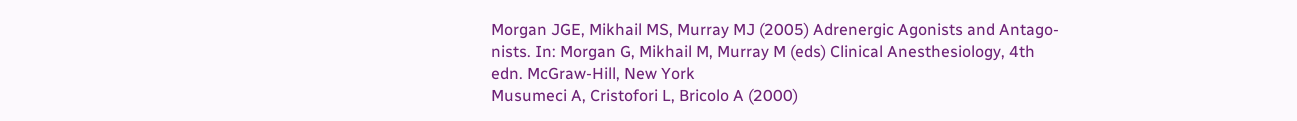Morgan JGE, Mikhail MS, Murray MJ (2005) Adrenergic Agonists and Antago-
nists. In: Morgan G, Mikhail M, Murray M (eds) Clinical Anesthesiology, 4th
edn. McGraw-Hill, New York
Musumeci A, Cristofori L, Bricolo A (2000)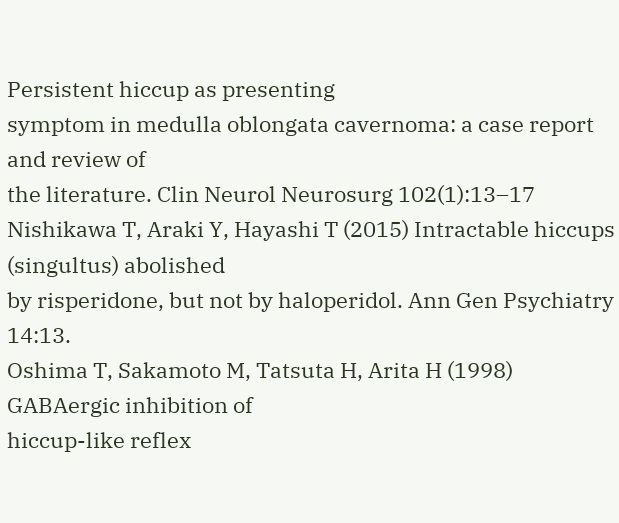Persistent hiccup as presenting
symptom in medulla oblongata cavernoma: a case report and review of
the literature. Clin Neurol Neurosurg 102(1):13–17
Nishikawa T, Araki Y, Hayashi T (2015) Intractable hiccups (singultus) abolished
by risperidone, but not by haloperidol. Ann Gen Psychiatry 14:13.
Oshima T, Sakamoto M, Tatsuta H, Arita H (1998) GABAergic inhibition of
hiccup-like reflex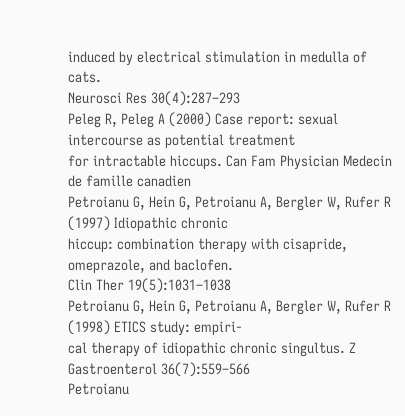induced by electrical stimulation in medulla of cats.
Neurosci Res 30(4):287–293
Peleg R, Peleg A (2000) Case report: sexual intercourse as potential treatment
for intractable hiccups. Can Fam Physician Medecin de famille canadien
Petroianu G, Hein G, Petroianu A, Bergler W, Rufer R (1997) Idiopathic chronic
hiccup: combination therapy with cisapride, omeprazole, and baclofen.
Clin Ther 19(5):1031–1038
Petroianu G, Hein G, Petroianu A, Bergler W, Rufer R (1998) ETICS study: empiri-
cal therapy of idiopathic chronic singultus. Z Gastroenterol 36(7):559–566
Petroianu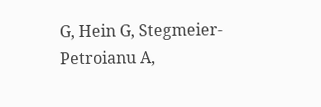G, Hein G, Stegmeier-Petroianu A,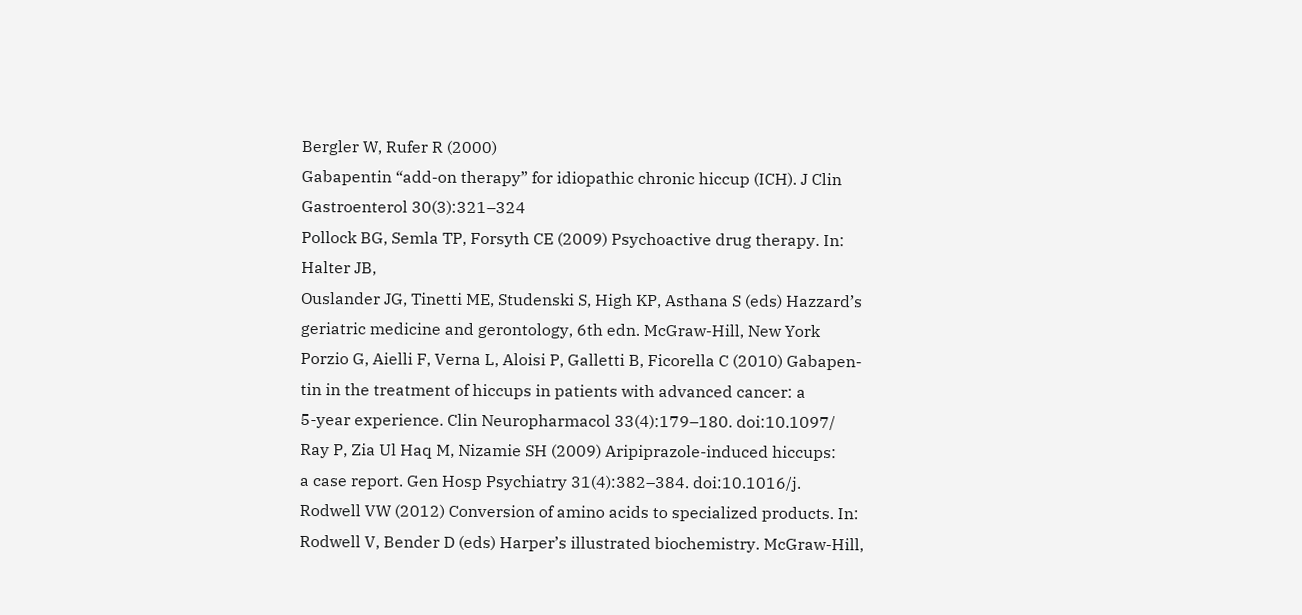Bergler W, Rufer R (2000)
Gabapentin “add-on therapy” for idiopathic chronic hiccup (ICH). J Clin
Gastroenterol 30(3):321–324
Pollock BG, Semla TP, Forsyth CE (2009) Psychoactive drug therapy. In: Halter JB,
Ouslander JG, Tinetti ME, Studenski S, High KP, Asthana S (eds) Hazzard’s
geriatric medicine and gerontology, 6th edn. McGraw-Hill, New York
Porzio G, Aielli F, Verna L, Aloisi P, Galletti B, Ficorella C (2010) Gabapen-
tin in the treatment of hiccups in patients with advanced cancer: a
5-year experience. Clin Neuropharmacol 33(4):179–180. doi:10.1097/
Ray P, Zia Ul Haq M, Nizamie SH (2009) Aripiprazole-induced hiccups:
a case report. Gen Hosp Psychiatry 31(4):382–384. doi:10.1016/j.
Rodwell VW (2012) Conversion of amino acids to specialized products. In:
Rodwell V, Bender D (eds) Harper’s illustrated biochemistry. McGraw-Hill,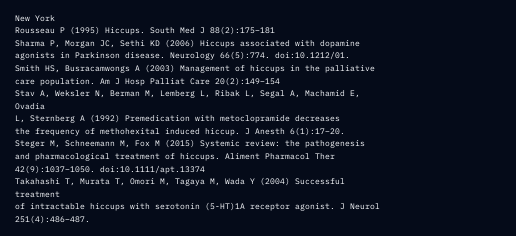New York
Rousseau P (1995) Hiccups. South Med J 88(2):175–181
Sharma P, Morgan JC, Sethi KD (2006) Hiccups associated with dopamine
agonists in Parkinson disease. Neurology 66(5):774. doi:10.1212/01.
Smith HS, Busracamwongs A (2003) Management of hiccups in the palliative
care population. Am J Hosp Palliat Care 20(2):149–154
Stav A, Weksler N, Berman M, Lemberg L, Ribak L, Segal A, Machamid E, Ovadia
L, Sternberg A (1992) Premedication with metoclopramide decreases
the frequency of methohexital induced hiccup. J Anesth 6(1):17–20.
Steger M, Schneemann M, Fox M (2015) Systemic review: the pathogenesis
and pharmacological treatment of hiccups. Aliment Pharmacol Ther
42(9):1037–1050. doi:10.1111/apt.13374
Takahashi T, Murata T, Omori M, Tagaya M, Wada Y (2004) Successful treatment
of intractable hiccups with serotonin (5-HT)1A receptor agonist. J Neurol
251(4):486–487.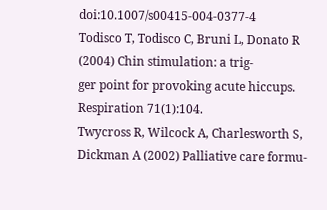doi:10.1007/s00415-004-0377-4
Todisco T, Todisco C, Bruni L, Donato R (2004) Chin stimulation: a trig-
ger point for provoking acute hiccups. Respiration 71(1):104.
Twycross R, Wilcock A, Charlesworth S, Dickman A (2002) Palliative care formu-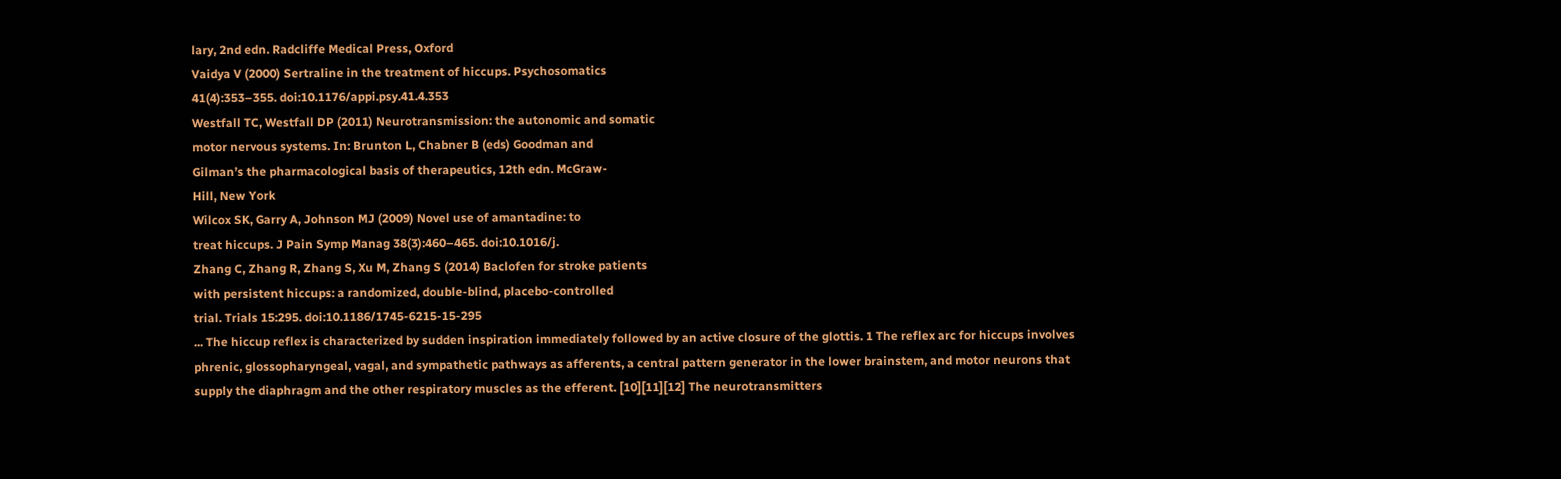lary, 2nd edn. Radcliffe Medical Press, Oxford
Vaidya V (2000) Sertraline in the treatment of hiccups. Psychosomatics
41(4):353–355. doi:10.1176/appi.psy.41.4.353
Westfall TC, Westfall DP (2011) Neurotransmission: the autonomic and somatic
motor nervous systems. In: Brunton L, Chabner B (eds) Goodman and
Gilman’s the pharmacological basis of therapeutics, 12th edn. McGraw-
Hill, New York
Wilcox SK, Garry A, Johnson MJ (2009) Novel use of amantadine: to
treat hiccups. J Pain Symp Manag 38(3):460–465. doi:10.1016/j.
Zhang C, Zhang R, Zhang S, Xu M, Zhang S (2014) Baclofen for stroke patients
with persistent hiccups: a randomized, double-blind, placebo-controlled
trial. Trials 15:295. doi:10.1186/1745-6215-15-295
... The hiccup reflex is characterized by sudden inspiration immediately followed by an active closure of the glottis. 1 The reflex arc for hiccups involves phrenic, glossopharyngeal, vagal, and sympathetic pathways as afferents, a central pattern generator in the lower brainstem, and motor neurons that supply the diaphragm and the other respiratory muscles as the efferent. [10][11][12] The neurotransmitters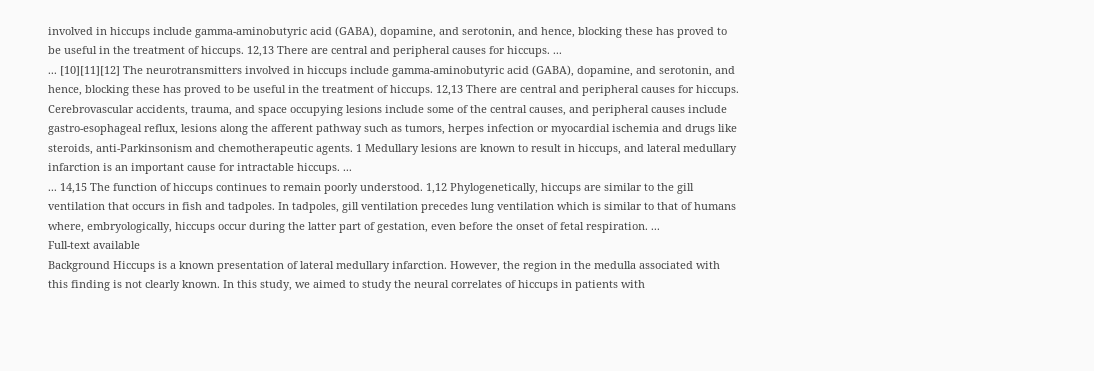involved in hiccups include gamma-aminobutyric acid (GABA), dopamine, and serotonin, and hence, blocking these has proved to be useful in the treatment of hiccups. 12,13 There are central and peripheral causes for hiccups. ...
... [10][11][12] The neurotransmitters involved in hiccups include gamma-aminobutyric acid (GABA), dopamine, and serotonin, and hence, blocking these has proved to be useful in the treatment of hiccups. 12,13 There are central and peripheral causes for hiccups. Cerebrovascular accidents, trauma, and space occupying lesions include some of the central causes, and peripheral causes include gastro-esophageal reflux, lesions along the afferent pathway such as tumors, herpes infection or myocardial ischemia and drugs like steroids, anti-Parkinsonism and chemotherapeutic agents. 1 Medullary lesions are known to result in hiccups, and lateral medullary infarction is an important cause for intractable hiccups. ...
... 14,15 The function of hiccups continues to remain poorly understood. 1,12 Phylogenetically, hiccups are similar to the gill ventilation that occurs in fish and tadpoles. In tadpoles, gill ventilation precedes lung ventilation which is similar to that of humans where, embryologically, hiccups occur during the latter part of gestation, even before the onset of fetal respiration. ...
Full-text available
Background Hiccups is a known presentation of lateral medullary infarction. However, the region in the medulla associated with this finding is not clearly known. In this study, we aimed to study the neural correlates of hiccups in patients with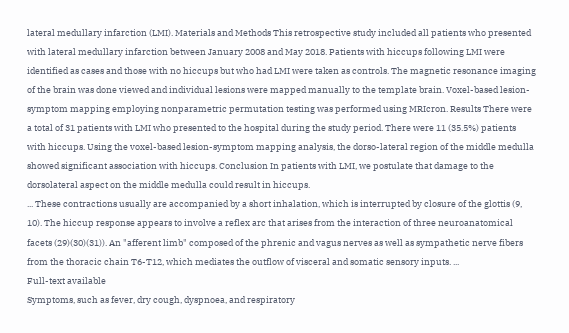lateral medullary infarction (LMI). Materials and Methods This retrospective study included all patients who presented with lateral medullary infarction between January 2008 and May 2018. Patients with hiccups following LMI were identified as cases and those with no hiccups but who had LMI were taken as controls. The magnetic resonance imaging of the brain was done viewed and individual lesions were mapped manually to the template brain. Voxel-based lesion-symptom mapping employing nonparametric permutation testing was performed using MRIcron. Results There were a total of 31 patients with LMI who presented to the hospital during the study period. There were 11 (35.5%) patients with hiccups. Using the voxel-based lesion-symptom mapping analysis, the dorso-lateral region of the middle medulla showed significant association with hiccups. Conclusion In patients with LMI, we postulate that damage to the dorsolateral aspect on the middle medulla could result in hiccups.
... These contractions usually are accompanied by a short inhalation, which is interrupted by closure of the glottis (9, 10). The hiccup response appears to involve a reflex arc that arises from the interaction of three neuroanatomical facets (29)(30)(31)). An "afferent limb" composed of the phrenic and vagus nerves as well as sympathetic nerve fibers from the thoracic chain T6-T12, which mediates the outflow of visceral and somatic sensory inputs. ...
Full-text available
Symptoms, such as fever, dry cough, dyspnoea, and respiratory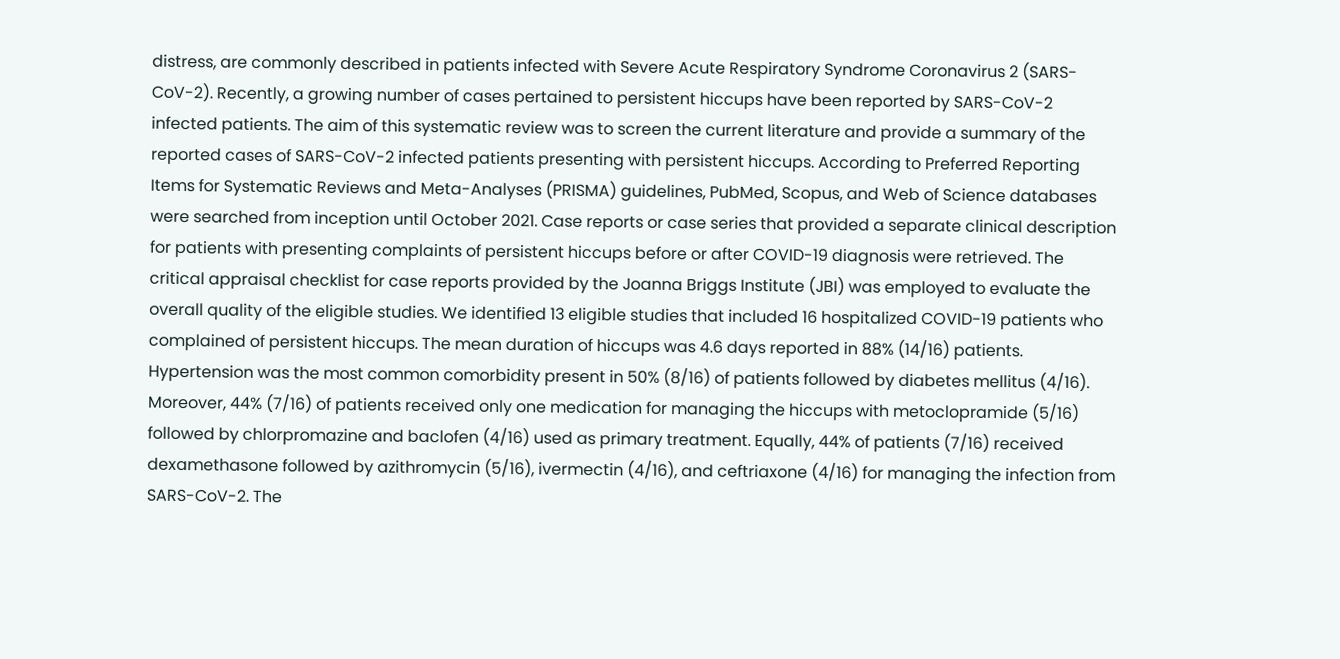distress, are commonly described in patients infected with Severe Acute Respiratory Syndrome Coronavirus 2 (SARS-CoV-2). Recently, a growing number of cases pertained to persistent hiccups have been reported by SARS-CoV-2 infected patients. The aim of this systematic review was to screen the current literature and provide a summary of the reported cases of SARS-CoV-2 infected patients presenting with persistent hiccups. According to Preferred Reporting Items for Systematic Reviews and Meta-Analyses (PRISMA) guidelines, PubMed, Scopus, and Web of Science databases were searched from inception until October 2021. Case reports or case series that provided a separate clinical description for patients with presenting complaints of persistent hiccups before or after COVID-19 diagnosis were retrieved. The critical appraisal checklist for case reports provided by the Joanna Briggs Institute (JBI) was employed to evaluate the overall quality of the eligible studies. We identified 13 eligible studies that included 16 hospitalized COVID-19 patients who complained of persistent hiccups. The mean duration of hiccups was 4.6 days reported in 88% (14/16) patients. Hypertension was the most common comorbidity present in 50% (8/16) of patients followed by diabetes mellitus (4/16). Moreover, 44% (7/16) of patients received only one medication for managing the hiccups with metoclopramide (5/16) followed by chlorpromazine and baclofen (4/16) used as primary treatment. Equally, 44% of patients (7/16) received dexamethasone followed by azithromycin (5/16), ivermectin (4/16), and ceftriaxone (4/16) for managing the infection from SARS-CoV-2. The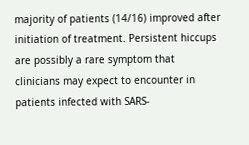majority of patients (14/16) improved after initiation of treatment. Persistent hiccups are possibly a rare symptom that clinicians may expect to encounter in patients infected with SARS-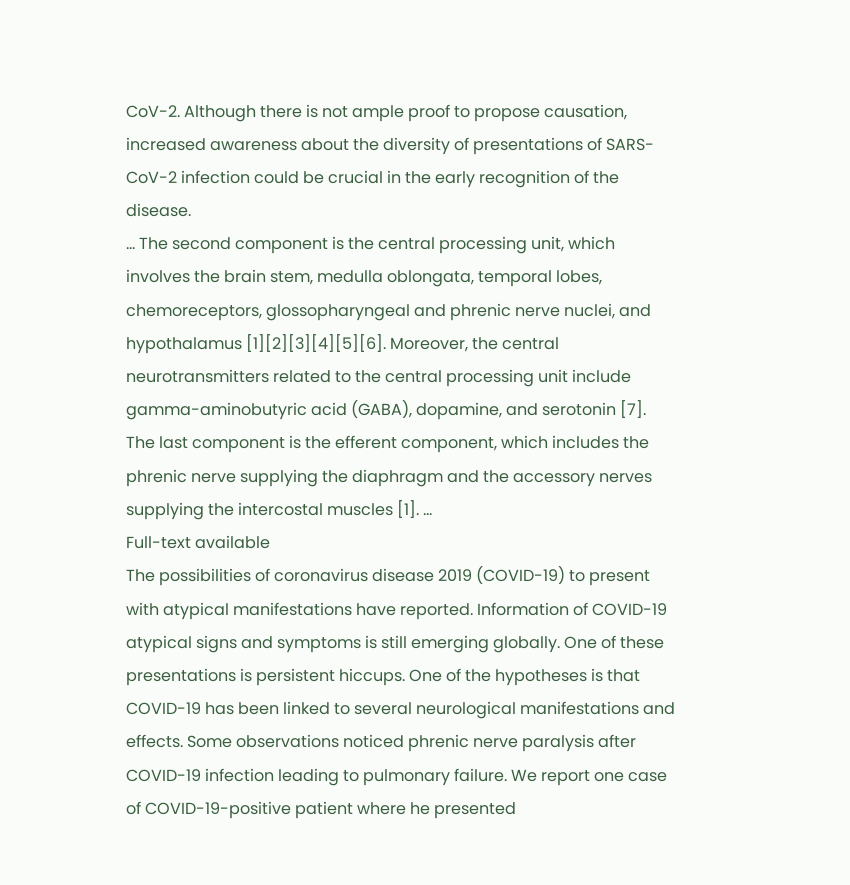CoV-2. Although there is not ample proof to propose causation, increased awareness about the diversity of presentations of SARS-CoV-2 infection could be crucial in the early recognition of the disease.
... The second component is the central processing unit, which involves the brain stem, medulla oblongata, temporal lobes, chemoreceptors, glossopharyngeal and phrenic nerve nuclei, and hypothalamus [1][2][3][4][5][6]. Moreover, the central neurotransmitters related to the central processing unit include gamma-aminobutyric acid (GABA), dopamine, and serotonin [7]. The last component is the efferent component, which includes the phrenic nerve supplying the diaphragm and the accessory nerves supplying the intercostal muscles [1]. ...
Full-text available
The possibilities of coronavirus disease 2019 (COVID-19) to present with atypical manifestations have reported. Information of COVID-19 atypical signs and symptoms is still emerging globally. One of these presentations is persistent hiccups. One of the hypotheses is that COVID-19 has been linked to several neurological manifestations and effects. Some observations noticed phrenic nerve paralysis after COVID-19 infection leading to pulmonary failure. We report one case of COVID-19-positive patient where he presented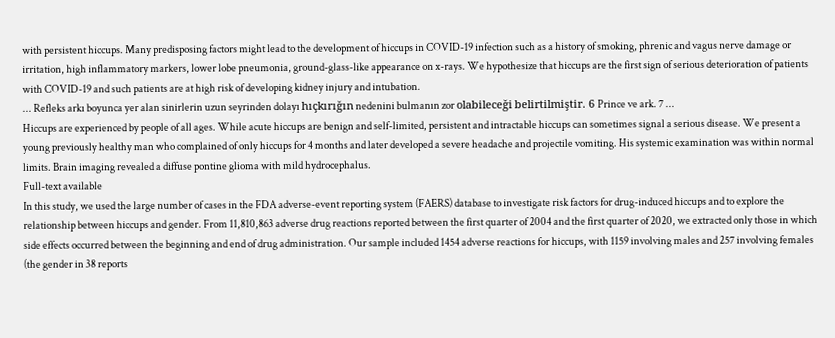with persistent hiccups. Many predisposing factors might lead to the development of hiccups in COVID-19 infection such as a history of smoking, phrenic and vagus nerve damage or irritation, high inflammatory markers, lower lobe pneumonia, ground-glass-like appearance on x-rays. We hypothesize that hiccups are the first sign of serious deterioration of patients with COVID-19 and such patients are at high risk of developing kidney injury and intubation.
... Refleks arkı boyunca yer alan sinirlerin uzun seyrinden dolayı hıçkırığın nedenini bulmanın zor olabileceği belirtilmiştir. 6 Prince ve ark. 7 ...
Hiccups are experienced by people of all ages. While acute hiccups are benign and self-limited, persistent and intractable hiccups can sometimes signal a serious disease. We present a young previously healthy man who complained of only hiccups for 4 months and later developed a severe headache and projectile vomiting. His systemic examination was within normal limits. Brain imaging revealed a diffuse pontine glioma with mild hydrocephalus.
Full-text available
In this study, we used the large number of cases in the FDA adverse-event reporting system (FAERS) database to investigate risk factors for drug-induced hiccups and to explore the relationship between hiccups and gender. From 11,810,863 adverse drug reactions reported between the first quarter of 2004 and the first quarter of 2020, we extracted only those in which side effects occurred between the beginning and end of drug administration. Our sample included 1454 adverse reactions for hiccups, with 1159 involving males and 257 involving females (the gender in 38 reports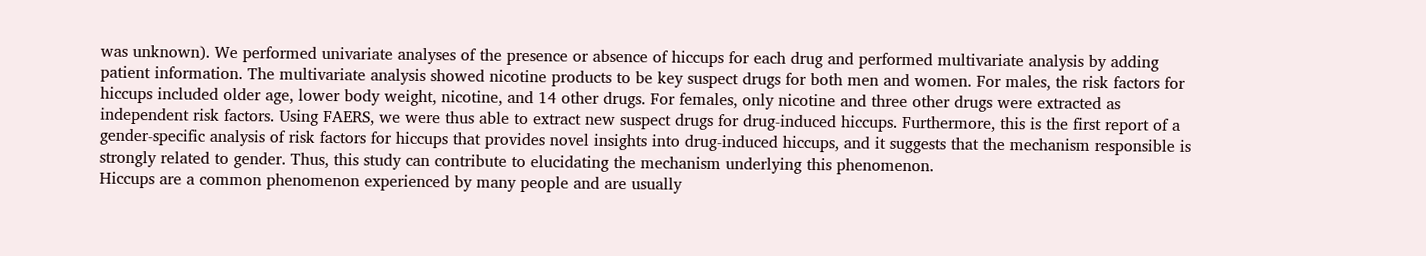was unknown). We performed univariate analyses of the presence or absence of hiccups for each drug and performed multivariate analysis by adding patient information. The multivariate analysis showed nicotine products to be key suspect drugs for both men and women. For males, the risk factors for hiccups included older age, lower body weight, nicotine, and 14 other drugs. For females, only nicotine and three other drugs were extracted as independent risk factors. Using FAERS, we were thus able to extract new suspect drugs for drug-induced hiccups. Furthermore, this is the first report of a gender-specific analysis of risk factors for hiccups that provides novel insights into drug-induced hiccups, and it suggests that the mechanism responsible is strongly related to gender. Thus, this study can contribute to elucidating the mechanism underlying this phenomenon.
Hiccups are a common phenomenon experienced by many people and are usually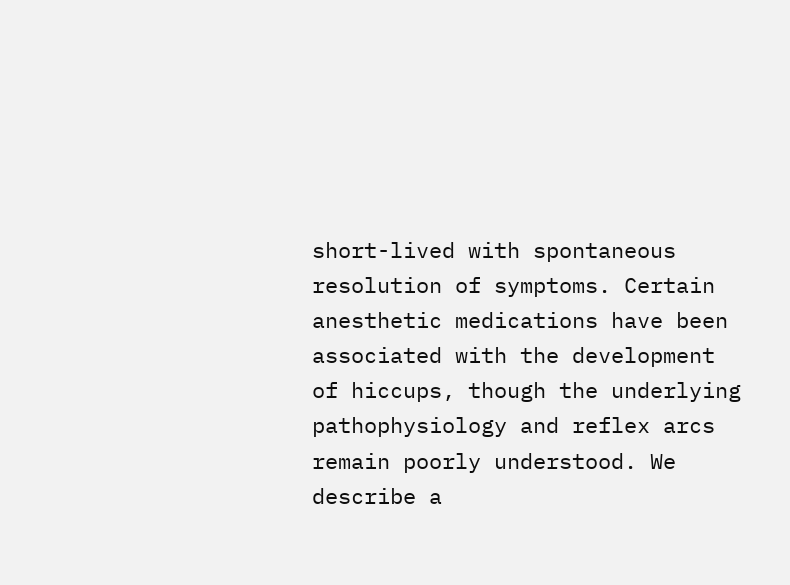short-lived with spontaneous resolution of symptoms. Certain anesthetic medications have been associated with the development of hiccups, though the underlying pathophysiology and reflex arcs remain poorly understood. We describe a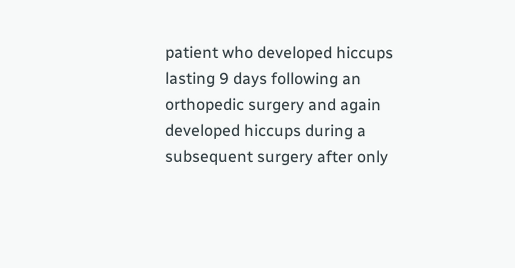patient who developed hiccups lasting 9 days following an orthopedic surgery and again developed hiccups during a subsequent surgery after only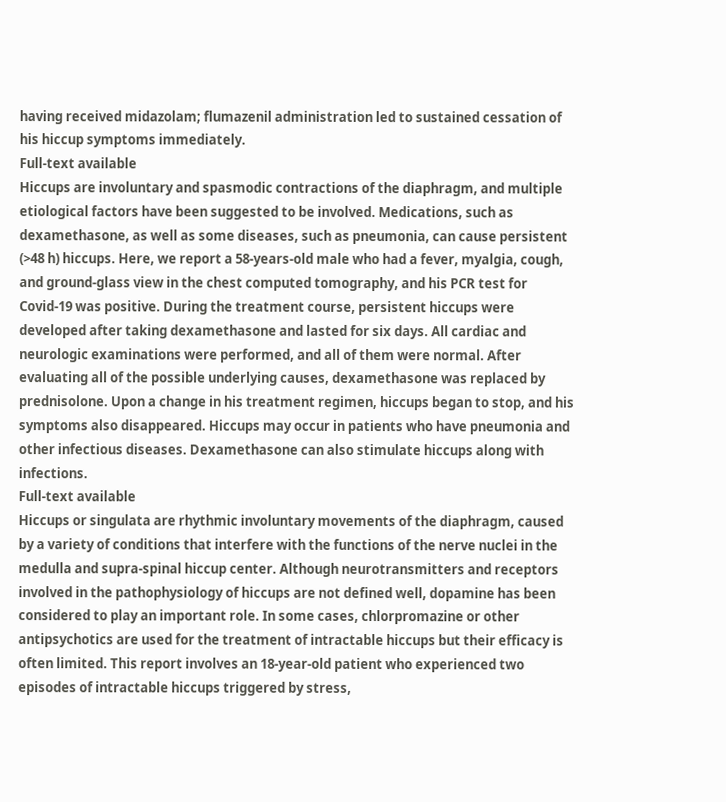having received midazolam; flumazenil administration led to sustained cessation of his hiccup symptoms immediately.
Full-text available
Hiccups are involuntary and spasmodic contractions of the diaphragm, and multiple etiological factors have been suggested to be involved. Medications, such as dexamethasone, as well as some diseases, such as pneumonia, can cause persistent (>48 h) hiccups. Here, we report a 58-years-old male who had a fever, myalgia, cough, and ground-glass view in the chest computed tomography, and his PCR test for Covid-19 was positive. During the treatment course, persistent hiccups were developed after taking dexamethasone and lasted for six days. All cardiac and neurologic examinations were performed, and all of them were normal. After evaluating all of the possible underlying causes, dexamethasone was replaced by prednisolone. Upon a change in his treatment regimen, hiccups began to stop, and his symptoms also disappeared. Hiccups may occur in patients who have pneumonia and other infectious diseases. Dexamethasone can also stimulate hiccups along with infections.
Full-text available
Hiccups or singulata are rhythmic involuntary movements of the diaphragm, caused by a variety of conditions that interfere with the functions of the nerve nuclei in the medulla and supra-spinal hiccup center. Although neurotransmitters and receptors involved in the pathophysiology of hiccups are not defined well, dopamine has been considered to play an important role. In some cases, chlorpromazine or other antipsychotics are used for the treatment of intractable hiccups but their efficacy is often limited. This report involves an 18-year-old patient who experienced two episodes of intractable hiccups triggered by stress,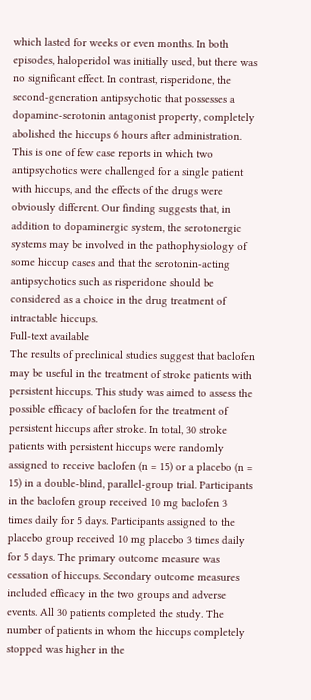which lasted for weeks or even months. In both episodes, haloperidol was initially used, but there was no significant effect. In contrast, risperidone, the second-generation antipsychotic that possesses a dopamine-serotonin antagonist property, completely abolished the hiccups 6 hours after administration. This is one of few case reports in which two antipsychotics were challenged for a single patient with hiccups, and the effects of the drugs were obviously different. Our finding suggests that, in addition to dopaminergic system, the serotonergic systems may be involved in the pathophysiology of some hiccup cases and that the serotonin-acting antipsychotics such as risperidone should be considered as a choice in the drug treatment of intractable hiccups.
Full-text available
The results of preclinical studies suggest that baclofen may be useful in the treatment of stroke patients with persistent hiccups. This study was aimed to assess the possible efficacy of baclofen for the treatment of persistent hiccups after stroke. In total, 30 stroke patients with persistent hiccups were randomly assigned to receive baclofen (n = 15) or a placebo (n = 15) in a double-blind, parallel-group trial. Participants in the baclofen group received 10 mg baclofen 3 times daily for 5 days. Participants assigned to the placebo group received 10 mg placebo 3 times daily for 5 days. The primary outcome measure was cessation of hiccups. Secondary outcome measures included efficacy in the two groups and adverse events. All 30 patients completed the study. The number of patients in whom the hiccups completely stopped was higher in the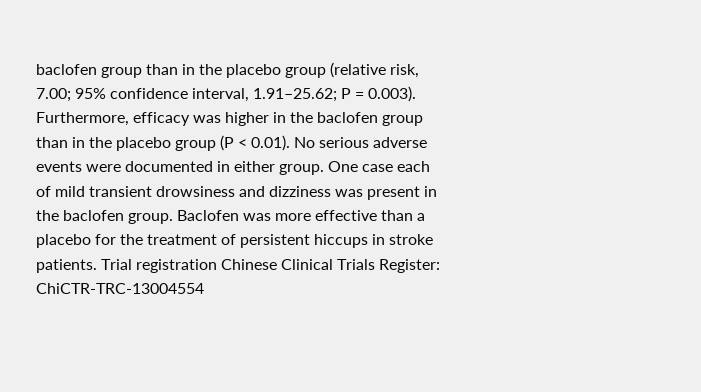baclofen group than in the placebo group (relative risk, 7.00; 95% confidence interval, 1.91–25.62; P = 0.003). Furthermore, efficacy was higher in the baclofen group than in the placebo group (P < 0.01). No serious adverse events were documented in either group. One case each of mild transient drowsiness and dizziness was present in the baclofen group. Baclofen was more effective than a placebo for the treatment of persistent hiccups in stroke patients. Trial registration Chinese Clinical Trials Register: ChiCTR-TRC-13004554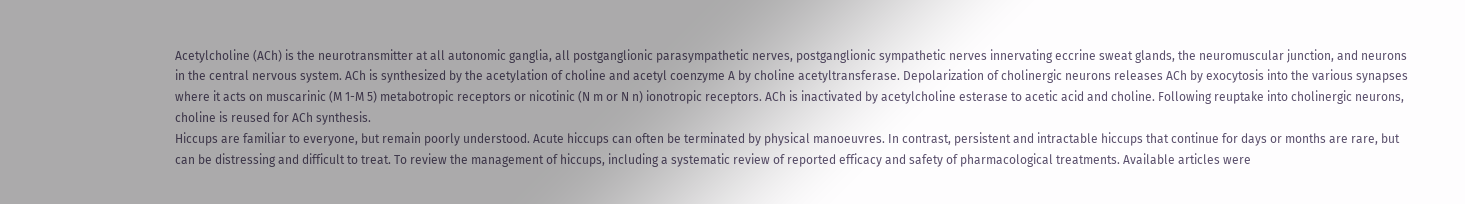Acetylcholine (ACh) is the neurotransmitter at all autonomic ganglia, all postganglionic parasympathetic nerves, postganglionic sympathetic nerves innervating eccrine sweat glands, the neuromuscular junction, and neurons in the central nervous system. ACh is synthesized by the acetylation of choline and acetyl coenzyme A by choline acetyltransferase. Depolarization of cholinergic neurons releases ACh by exocytosis into the various synapses where it acts on muscarinic (M 1-M 5) metabotropic receptors or nicotinic (N m or N n) ionotropic receptors. ACh is inactivated by acetylcholine esterase to acetic acid and choline. Following reuptake into cholinergic neurons, choline is reused for ACh synthesis.
Hiccups are familiar to everyone, but remain poorly understood. Acute hiccups can often be terminated by physical manoeuvres. In contrast, persistent and intractable hiccups that continue for days or months are rare, but can be distressing and difficult to treat. To review the management of hiccups, including a systematic review of reported efficacy and safety of pharmacological treatments. Available articles were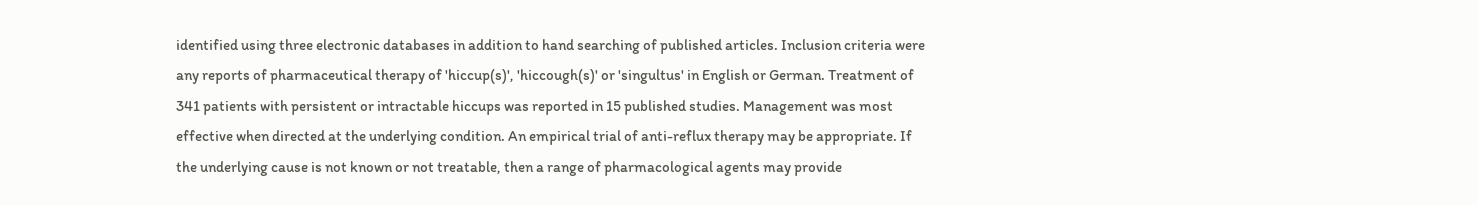identified using three electronic databases in addition to hand searching of published articles. Inclusion criteria were any reports of pharmaceutical therapy of 'hiccup(s)', 'hiccough(s)' or 'singultus' in English or German. Treatment of 341 patients with persistent or intractable hiccups was reported in 15 published studies. Management was most effective when directed at the underlying condition. An empirical trial of anti-reflux therapy may be appropriate. If the underlying cause is not known or not treatable, then a range of pharmacological agents may provide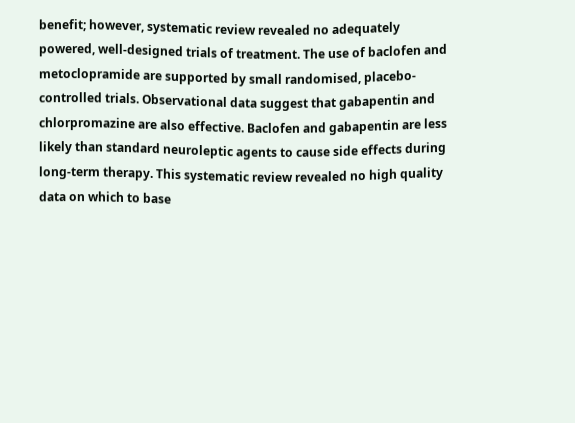benefit; however, systematic review revealed no adequately powered, well-designed trials of treatment. The use of baclofen and metoclopramide are supported by small randomised, placebo-controlled trials. Observational data suggest that gabapentin and chlorpromazine are also effective. Baclofen and gabapentin are less likely than standard neuroleptic agents to cause side effects during long-term therapy. This systematic review revealed no high quality data on which to base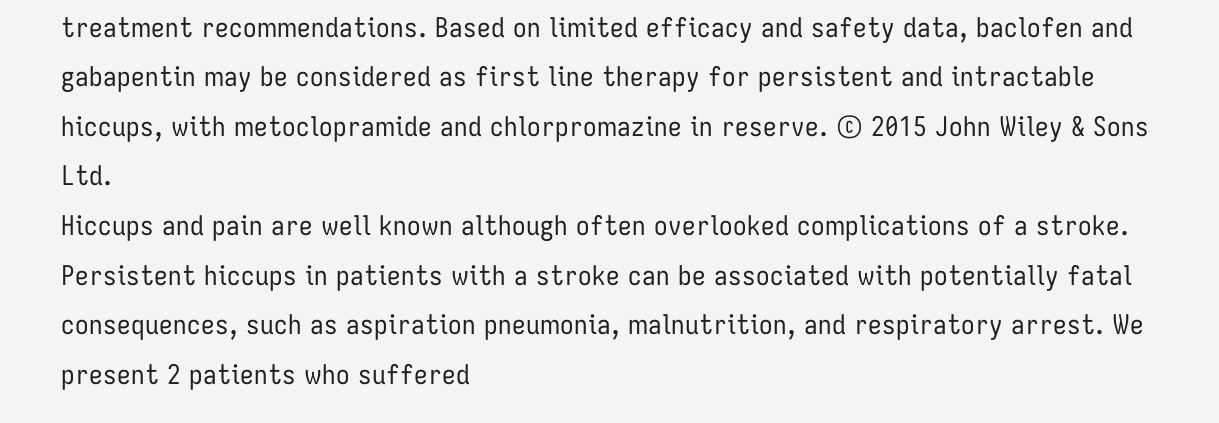treatment recommendations. Based on limited efficacy and safety data, baclofen and gabapentin may be considered as first line therapy for persistent and intractable hiccups, with metoclopramide and chlorpromazine in reserve. © 2015 John Wiley & Sons Ltd.
Hiccups and pain are well known although often overlooked complications of a stroke. Persistent hiccups in patients with a stroke can be associated with potentially fatal consequences, such as aspiration pneumonia, malnutrition, and respiratory arrest. We present 2 patients who suffered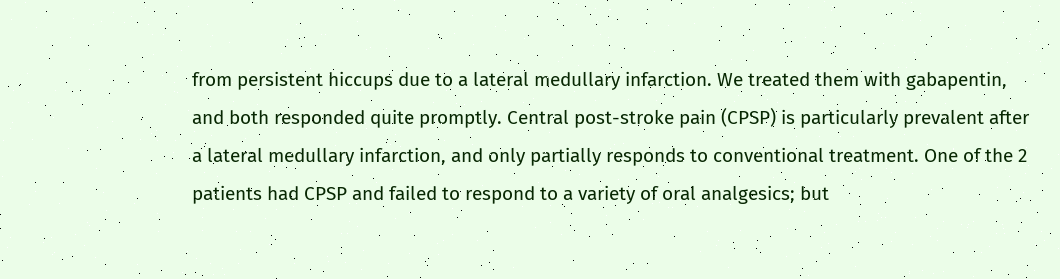from persistent hiccups due to a lateral medullary infarction. We treated them with gabapentin, and both responded quite promptly. Central post-stroke pain (CPSP) is particularly prevalent after a lateral medullary infarction, and only partially responds to conventional treatment. One of the 2 patients had CPSP and failed to respond to a variety of oral analgesics; but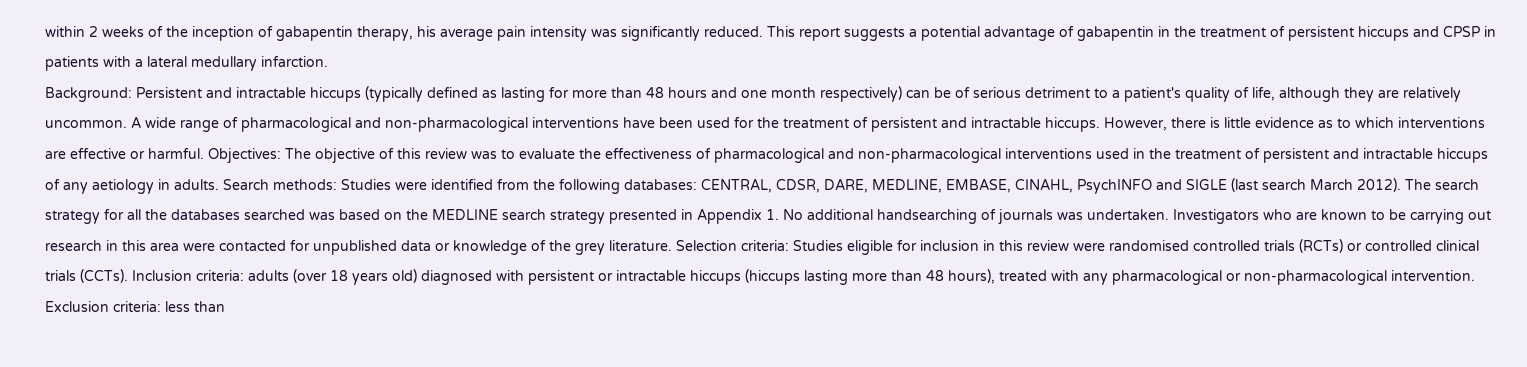within 2 weeks of the inception of gabapentin therapy, his average pain intensity was significantly reduced. This report suggests a potential advantage of gabapentin in the treatment of persistent hiccups and CPSP in patients with a lateral medullary infarction.
Background: Persistent and intractable hiccups (typically defined as lasting for more than 48 hours and one month respectively) can be of serious detriment to a patient's quality of life, although they are relatively uncommon. A wide range of pharmacological and non-pharmacological interventions have been used for the treatment of persistent and intractable hiccups. However, there is little evidence as to which interventions are effective or harmful. Objectives: The objective of this review was to evaluate the effectiveness of pharmacological and non-pharmacological interventions used in the treatment of persistent and intractable hiccups of any aetiology in adults. Search methods: Studies were identified from the following databases: CENTRAL, CDSR, DARE, MEDLINE, EMBASE, CINAHL, PsychINFO and SIGLE (last search March 2012). The search strategy for all the databases searched was based on the MEDLINE search strategy presented in Appendix 1. No additional handsearching of journals was undertaken. Investigators who are known to be carrying out research in this area were contacted for unpublished data or knowledge of the grey literature. Selection criteria: Studies eligible for inclusion in this review were randomised controlled trials (RCTs) or controlled clinical trials (CCTs). Inclusion criteria: adults (over 18 years old) diagnosed with persistent or intractable hiccups (hiccups lasting more than 48 hours), treated with any pharmacological or non-pharmacological intervention. Exclusion criteria: less than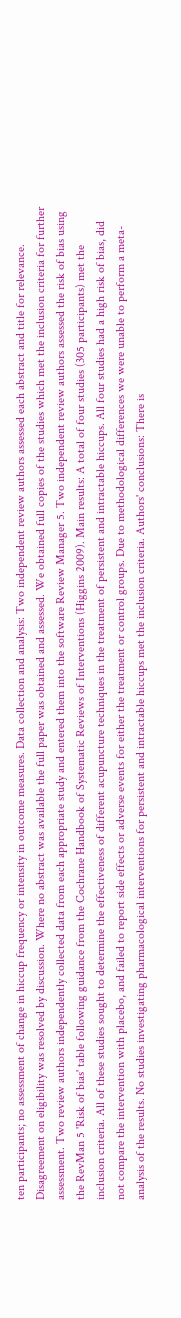ten participants; no assessment of change in hiccup frequency or intensity in outcome measures. Data collection and analysis: Two independent review authors assessed each abstract and title for relevance. Disagreement on eligibility was resolved by discussion. Where no abstract was available the full paper was obtained and assessed. We obtained full copies of the studies which met the inclusion criteria for further assessment. Two review authors independently collected data from each appropriate study and entered them into the software Review Manager 5. Two independent review authors assessed the risk of bias using the RevMan 5 'Risk of bias' table following guidance from the Cochrane Handbook of Systematic Reviews of Interventions (Higgins 2009). Main results: A total of four studies (305 participants) met the inclusion criteria. All of these studies sought to determine the effectiveness of different acupuncture techniques in the treatment of persistent and intractable hiccups. All four studies had a high risk of bias, did not compare the intervention with placebo, and failed to report side effects or adverse events for either the treatment or control groups. Due to methodological differences we were unable to perform a meta-analysis of the results. No studies investigating pharmacological interventions for persistent and intractable hiccups met the inclusion criteria. Authors' conclusions: There is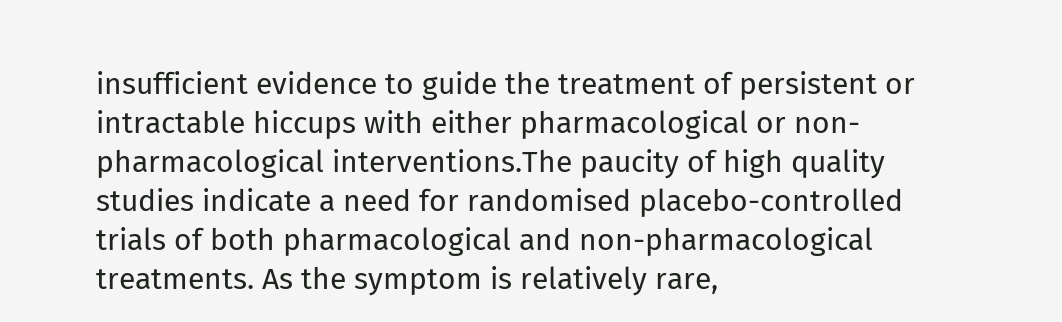insufficient evidence to guide the treatment of persistent or intractable hiccups with either pharmacological or non-pharmacological interventions.The paucity of high quality studies indicate a need for randomised placebo-controlled trials of both pharmacological and non-pharmacological treatments. As the symptom is relatively rare,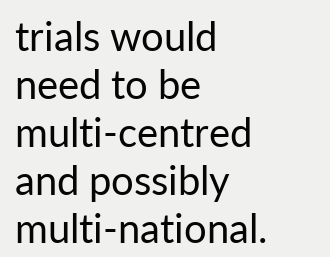trials would need to be multi-centred and possibly multi-national.